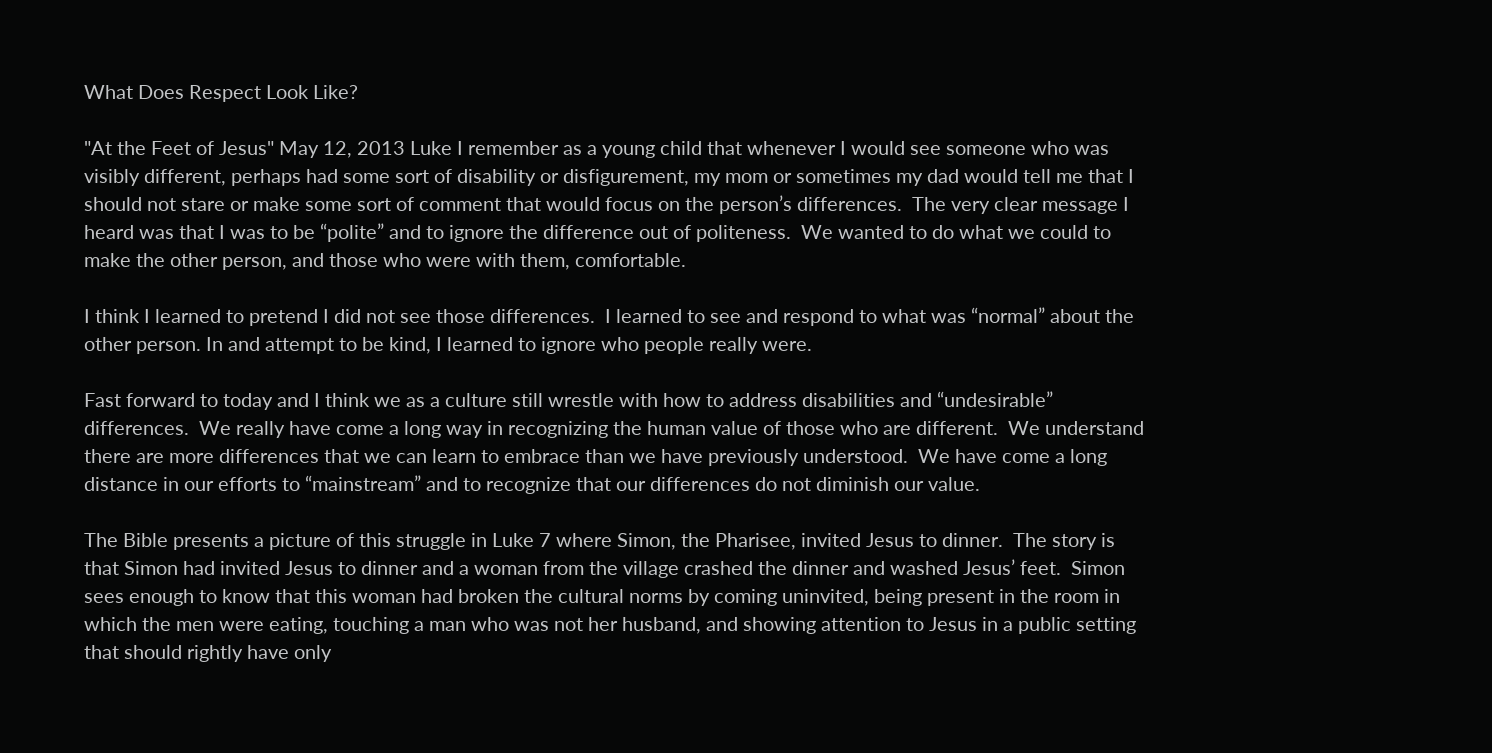What Does Respect Look Like?

"At the Feet of Jesus" May 12, 2013 Luke I remember as a young child that whenever I would see someone who was visibly different, perhaps had some sort of disability or disfigurement, my mom or sometimes my dad would tell me that I should not stare or make some sort of comment that would focus on the person’s differences.  The very clear message I heard was that I was to be “polite” and to ignore the difference out of politeness.  We wanted to do what we could to make the other person, and those who were with them, comfortable.

I think I learned to pretend I did not see those differences.  I learned to see and respond to what was “normal” about the other person. In and attempt to be kind, I learned to ignore who people really were.

Fast forward to today and I think we as a culture still wrestle with how to address disabilities and “undesirable” differences.  We really have come a long way in recognizing the human value of those who are different.  We understand there are more differences that we can learn to embrace than we have previously understood.  We have come a long distance in our efforts to “mainstream” and to recognize that our differences do not diminish our value.

The Bible presents a picture of this struggle in Luke 7 where Simon, the Pharisee, invited Jesus to dinner.  The story is that Simon had invited Jesus to dinner and a woman from the village crashed the dinner and washed Jesus’ feet.  Simon sees enough to know that this woman had broken the cultural norms by coming uninvited, being present in the room in which the men were eating, touching a man who was not her husband, and showing attention to Jesus in a public setting that should rightly have only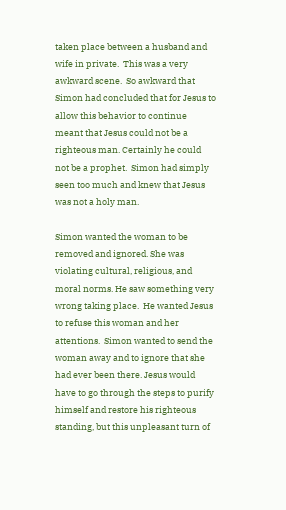taken place between a husband and wife in private.  This was a very awkward scene.  So awkward that Simon had concluded that for Jesus to allow this behavior to continue meant that Jesus could not be a righteous man. Certainly he could not be a prophet.  Simon had simply seen too much and knew that Jesus was not a holy man.

Simon wanted the woman to be removed and ignored. She was violating cultural, religious, and moral norms. He saw something very wrong taking place.  He wanted Jesus to refuse this woman and her attentions.  Simon wanted to send the woman away and to ignore that she had ever been there. Jesus would have to go through the steps to purify himself and restore his righteous standing, but this unpleasant turn of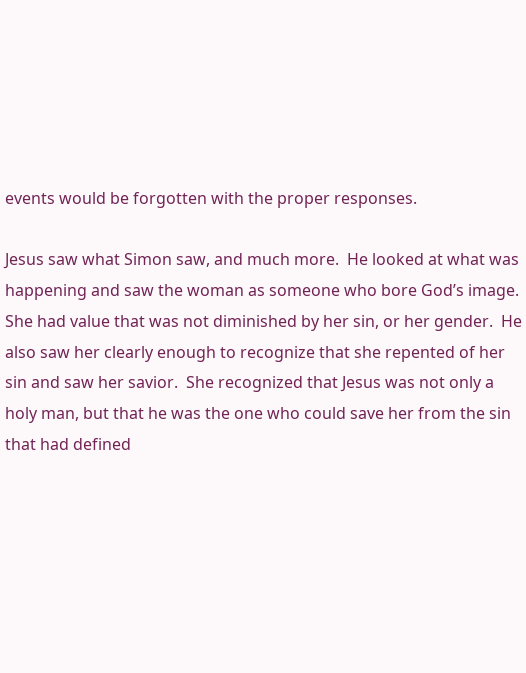events would be forgotten with the proper responses.

Jesus saw what Simon saw, and much more.  He looked at what was happening and saw the woman as someone who bore God’s image.  She had value that was not diminished by her sin, or her gender.  He also saw her clearly enough to recognize that she repented of her sin and saw her savior.  She recognized that Jesus was not only a holy man, but that he was the one who could save her from the sin that had defined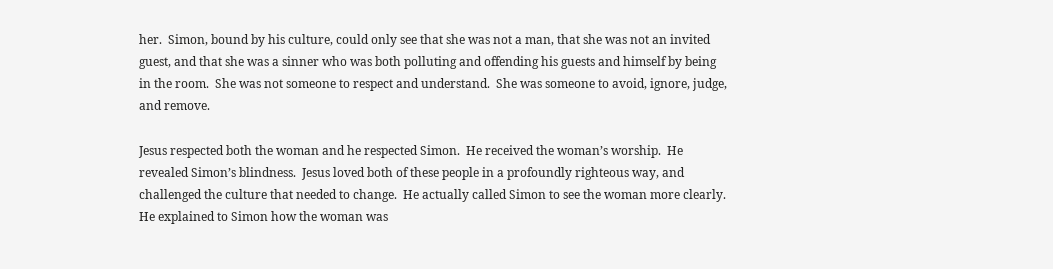her.  Simon, bound by his culture, could only see that she was not a man, that she was not an invited guest, and that she was a sinner who was both polluting and offending his guests and himself by being in the room.  She was not someone to respect and understand.  She was someone to avoid, ignore, judge, and remove.

Jesus respected both the woman and he respected Simon.  He received the woman’s worship.  He revealed Simon’s blindness.  Jesus loved both of these people in a profoundly righteous way, and challenged the culture that needed to change.  He actually called Simon to see the woman more clearly.  He explained to Simon how the woman was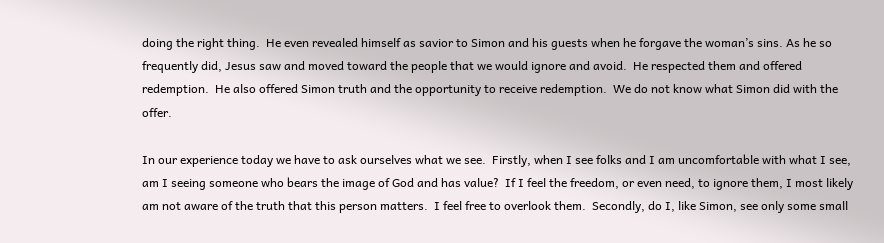doing the right thing.  He even revealed himself as savior to Simon and his guests when he forgave the woman’s sins. As he so frequently did, Jesus saw and moved toward the people that we would ignore and avoid.  He respected them and offered redemption.  He also offered Simon truth and the opportunity to receive redemption.  We do not know what Simon did with the offer.

In our experience today we have to ask ourselves what we see.  Firstly, when I see folks and I am uncomfortable with what I see, am I seeing someone who bears the image of God and has value?  If I feel the freedom, or even need, to ignore them, I most likely am not aware of the truth that this person matters.  I feel free to overlook them.  Secondly, do I, like Simon, see only some small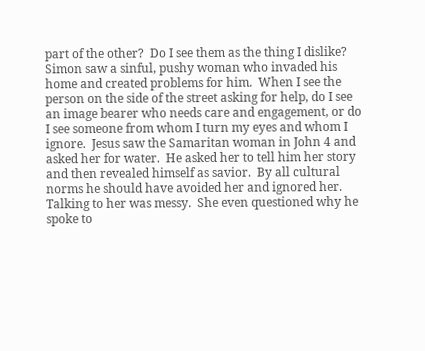part of the other?  Do I see them as the thing I dislike?  Simon saw a sinful, pushy woman who invaded his home and created problems for him.  When I see the person on the side of the street asking for help, do I see an image bearer who needs care and engagement, or do I see someone from whom I turn my eyes and whom I ignore.  Jesus saw the Samaritan woman in John 4 and asked her for water.  He asked her to tell him her story and then revealed himself as savior.  By all cultural norms he should have avoided her and ignored her.  Talking to her was messy.  She even questioned why he spoke to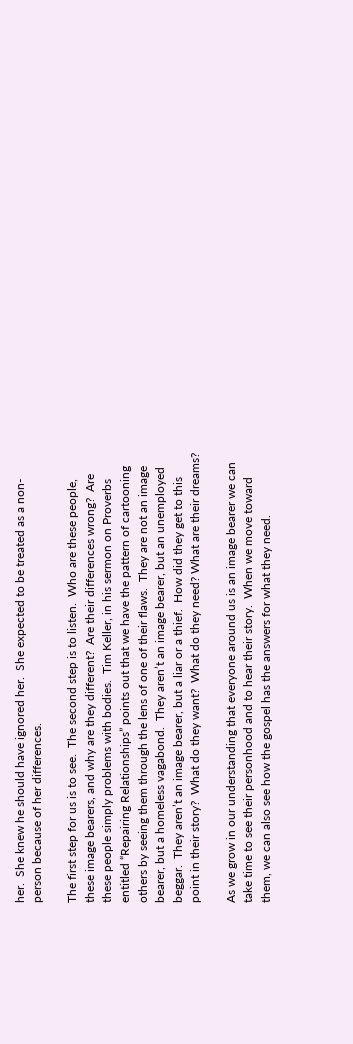her.  She knew he should have ignored her.  She expected to be treated as a non-person because of her differences.

The first step for us is to see.  The second step is to listen.  Who are these people, these image bearers, and why are they different?  Are their differences wrong?  Are these people simply problems with bodies.  Tim Keller, in his sermon on Proverbs entitled “Repairing Relationships” points out that we have the pattern of cartooning others by seeing them through the lens of one of their flaws.  They are not an image bearer, but a homeless vagabond.  They aren’t an image bearer, but an unemployed beggar.  They aren’t an image bearer, but a liar or a thief.  How did they get to this point in their story?  What do they want?  What do they need? What are their dreams?

As we grow in our understanding that everyone around us is an image bearer we can take time to see their personhood and to hear their story.  When we move toward them, we can also see how the gospel has the answers for what they need.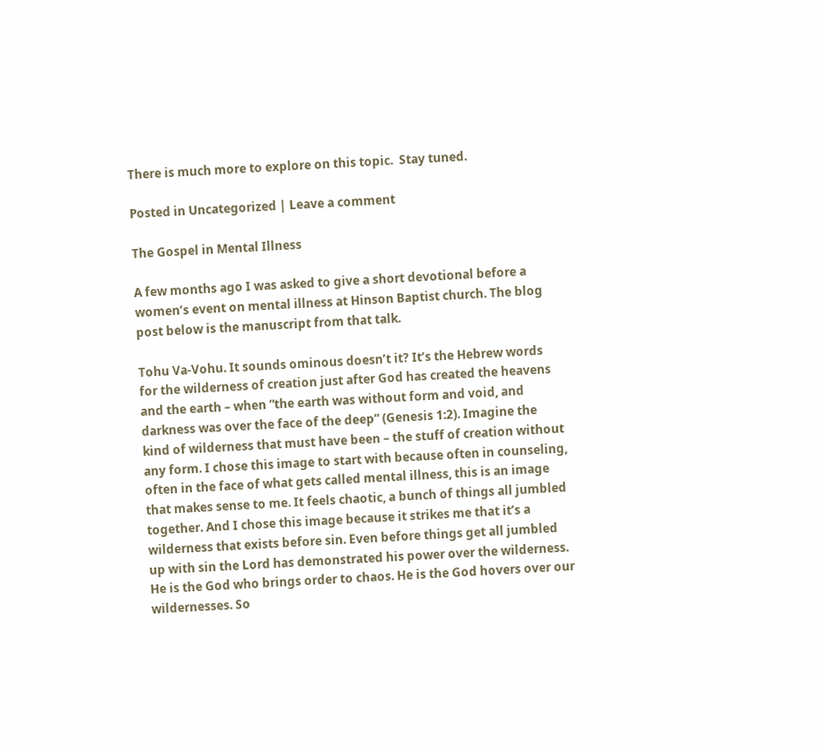There is much more to explore on this topic.  Stay tuned.

Posted in Uncategorized | Leave a comment

The Gospel in Mental Illness

A few months ago I was asked to give a short devotional before a women’s event on mental illness at Hinson Baptist church. The blog post below is the manuscript from that talk.

Tohu Va-Vohu. It sounds ominous doesn’t it? It’s the Hebrew words for the wilderness of creation just after God has created the heavens and the earth – when “the earth was without form and void, and darkness was over the face of the deep” (Genesis 1:2). Imagine the kind of wilderness that must have been – the stuff of creation without any form. I chose this image to start with because often in counseling, often in the face of what gets called mental illness, this is an image that makes sense to me. It feels chaotic, a bunch of things all jumbled together. And I chose this image because it strikes me that it’s a wilderness that exists before sin. Even before things get all jumbled up with sin the Lord has demonstrated his power over the wilderness. He is the God who brings order to chaos. He is the God hovers over our wildernesses. So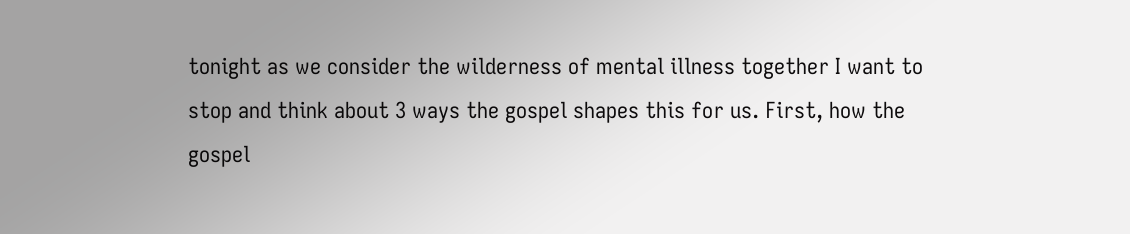tonight as we consider the wilderness of mental illness together I want to stop and think about 3 ways the gospel shapes this for us. First, how the gospel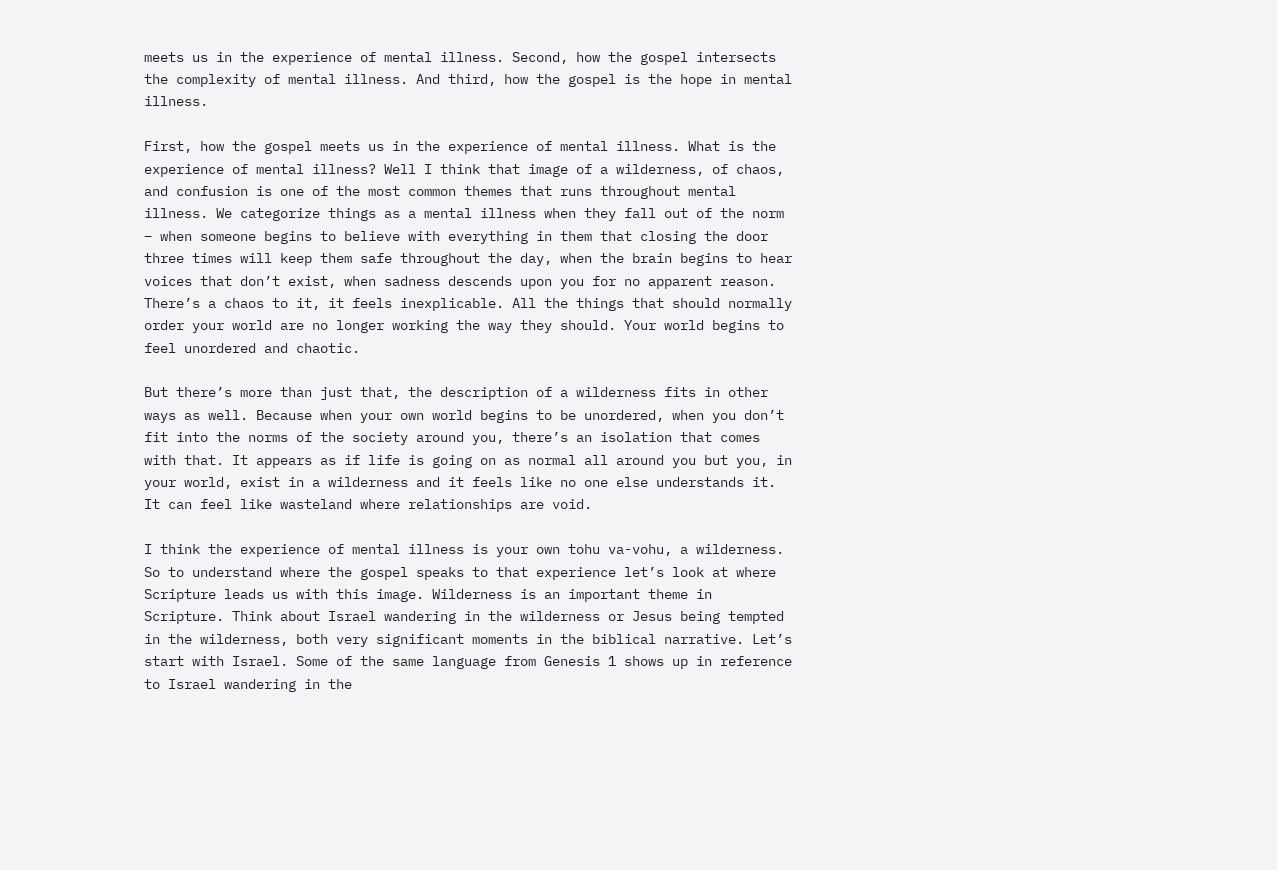meets us in the experience of mental illness. Second, how the gospel intersects the complexity of mental illness. And third, how the gospel is the hope in mental illness.

First, how the gospel meets us in the experience of mental illness. What is the experience of mental illness? Well I think that image of a wilderness, of chaos, and confusion is one of the most common themes that runs throughout mental illness. We categorize things as a mental illness when they fall out of the norm – when someone begins to believe with everything in them that closing the door three times will keep them safe throughout the day, when the brain begins to hear voices that don’t exist, when sadness descends upon you for no apparent reason. There’s a chaos to it, it feels inexplicable. All the things that should normally order your world are no longer working the way they should. Your world begins to feel unordered and chaotic.

But there’s more than just that, the description of a wilderness fits in other ways as well. Because when your own world begins to be unordered, when you don’t fit into the norms of the society around you, there’s an isolation that comes with that. It appears as if life is going on as normal all around you but you, in your world, exist in a wilderness and it feels like no one else understands it. It can feel like wasteland where relationships are void.

I think the experience of mental illness is your own tohu va-vohu, a wilderness. So to understand where the gospel speaks to that experience let’s look at where Scripture leads us with this image. Wilderness is an important theme in Scripture. Think about Israel wandering in the wilderness or Jesus being tempted in the wilderness, both very significant moments in the biblical narrative. Let’s start with Israel. Some of the same language from Genesis 1 shows up in reference to Israel wandering in the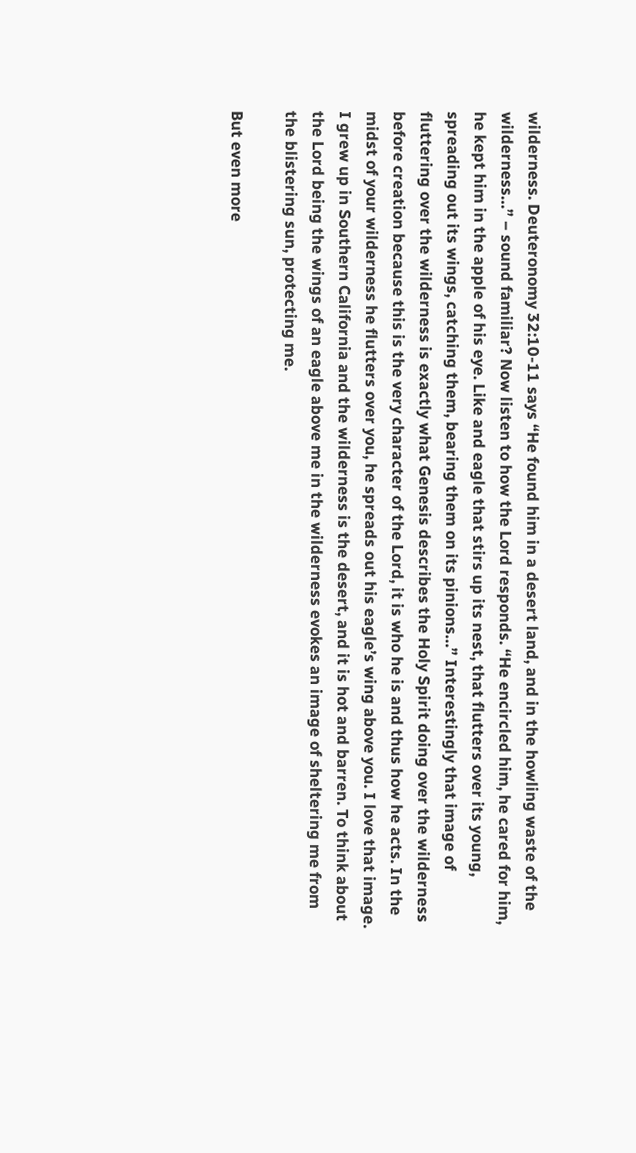wilderness. Deuteronomy 32:10-11 says “He found him in a desert land, and in the howling waste of the wilderness…” – sound familiar? Now listen to how the Lord responds. “He encircled him, he cared for him, he kept him in the apple of his eye. Like and eagle that stirs up its nest, that flutters over its young, spreading out its wings, catching them, bearing them on its pinions…” Interestingly that image of fluttering over the wilderness is exactly what Genesis describes the Holy Spirit doing over the wilderness before creation because this is the very character of the Lord, it is who he is and thus how he acts. In the midst of your wilderness he flutters over you, he spreads out his eagle’s wing above you. I love that image. I grew up in Southern California and the wilderness is the desert, and it is hot and barren. To think about the Lord being the wings of an eagle above me in the wilderness evokes an image of sheltering me from the blistering sun, protecting me.

But even more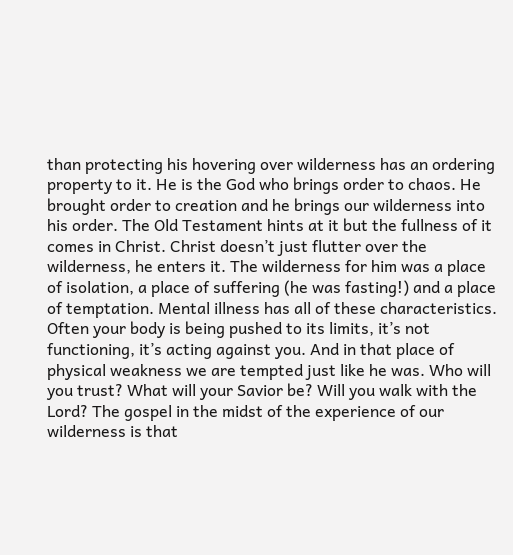than protecting his hovering over wilderness has an ordering property to it. He is the God who brings order to chaos. He brought order to creation and he brings our wilderness into his order. The Old Testament hints at it but the fullness of it comes in Christ. Christ doesn’t just flutter over the wilderness, he enters it. The wilderness for him was a place of isolation, a place of suffering (he was fasting!) and a place of temptation. Mental illness has all of these characteristics. Often your body is being pushed to its limits, it’s not functioning, it’s acting against you. And in that place of physical weakness we are tempted just like he was. Who will you trust? What will your Savior be? Will you walk with the Lord? The gospel in the midst of the experience of our wilderness is that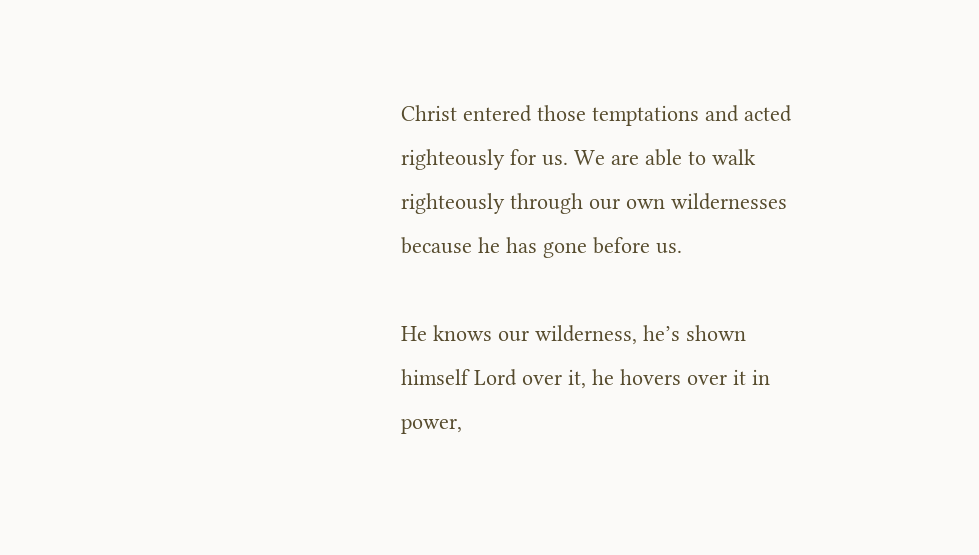Christ entered those temptations and acted righteously for us. We are able to walk righteously through our own wildernesses because he has gone before us.

He knows our wilderness, he’s shown himself Lord over it, he hovers over it in power,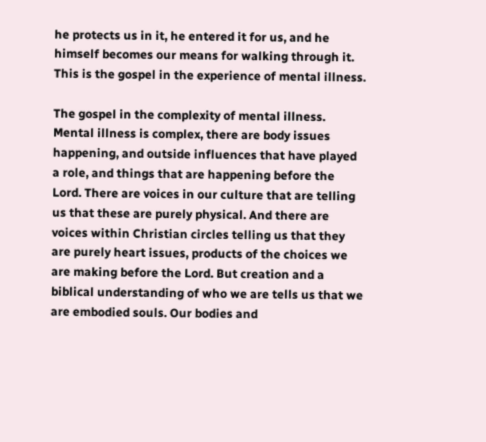he protects us in it, he entered it for us, and he himself becomes our means for walking through it. This is the gospel in the experience of mental illness.

The gospel in the complexity of mental illness. Mental illness is complex, there are body issues happening, and outside influences that have played a role, and things that are happening before the Lord. There are voices in our culture that are telling us that these are purely physical. And there are voices within Christian circles telling us that they are purely heart issues, products of the choices we are making before the Lord. But creation and a biblical understanding of who we are tells us that we are embodied souls. Our bodies and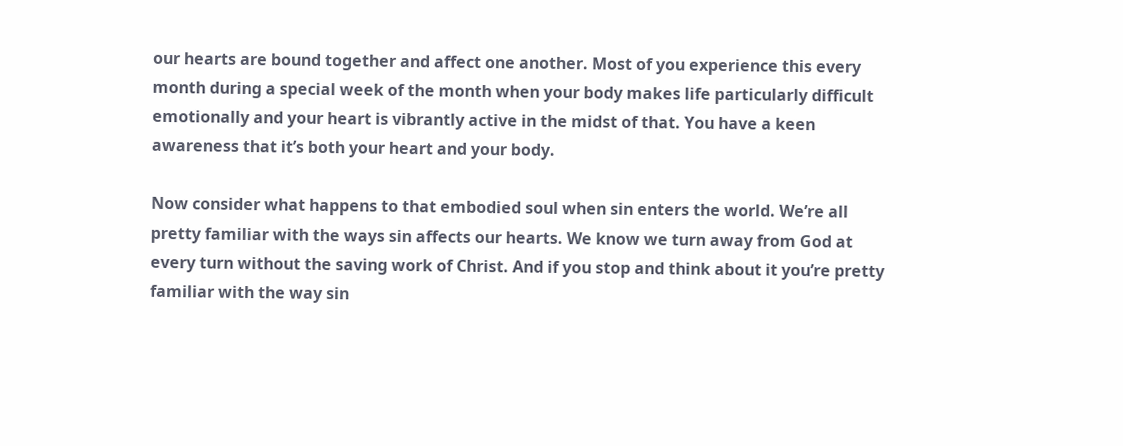our hearts are bound together and affect one another. Most of you experience this every month during a special week of the month when your body makes life particularly difficult emotionally and your heart is vibrantly active in the midst of that. You have a keen awareness that it’s both your heart and your body.

Now consider what happens to that embodied soul when sin enters the world. We’re all pretty familiar with the ways sin affects our hearts. We know we turn away from God at every turn without the saving work of Christ. And if you stop and think about it you’re pretty familiar with the way sin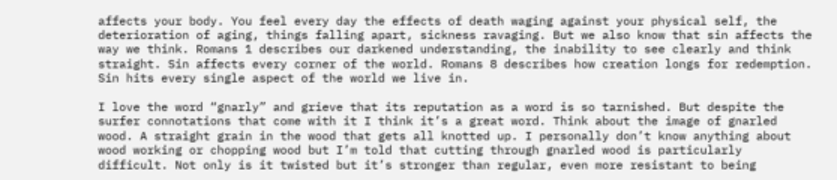affects your body. You feel every day the effects of death waging against your physical self, the deterioration of aging, things falling apart, sickness ravaging. But we also know that sin affects the way we think. Romans 1 describes our darkened understanding, the inability to see clearly and think straight. Sin affects every corner of the world. Romans 8 describes how creation longs for redemption. Sin hits every single aspect of the world we live in.

I love the word “gnarly” and grieve that its reputation as a word is so tarnished. But despite the surfer connotations that come with it I think it’s a great word. Think about the image of gnarled wood. A straight grain in the wood that gets all knotted up. I personally don’t know anything about wood working or chopping wood but I’m told that cutting through gnarled wood is particularly difficult. Not only is it twisted but it’s stronger than regular, even more resistant to being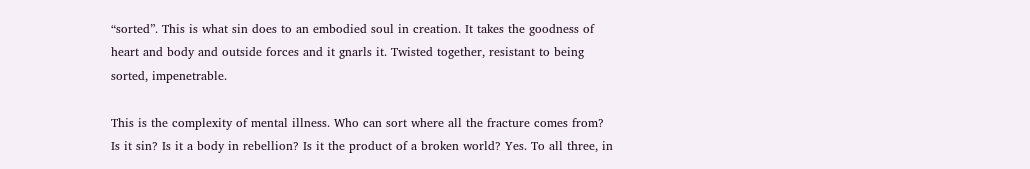“sorted”. This is what sin does to an embodied soul in creation. It takes the goodness of heart and body and outside forces and it gnarls it. Twisted together, resistant to being sorted, impenetrable.

This is the complexity of mental illness. Who can sort where all the fracture comes from? Is it sin? Is it a body in rebellion? Is it the product of a broken world? Yes. To all three, in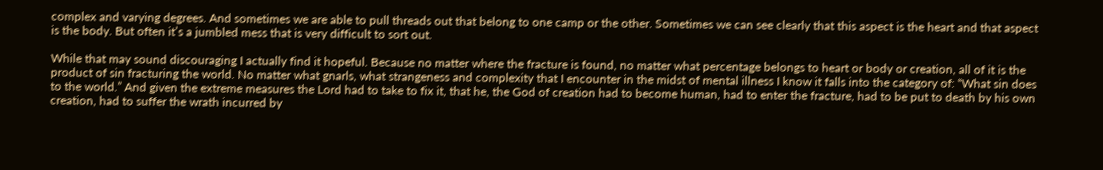complex and varying degrees. And sometimes we are able to pull threads out that belong to one camp or the other. Sometimes we can see clearly that this aspect is the heart and that aspect is the body. But often it’s a jumbled mess that is very difficult to sort out.

While that may sound discouraging I actually find it hopeful. Because no matter where the fracture is found, no matter what percentage belongs to heart or body or creation, all of it is the product of sin fracturing the world. No matter what gnarls, what strangeness and complexity that I encounter in the midst of mental illness I know it falls into the category of: “What sin does to the world.” And given the extreme measures the Lord had to take to fix it, that he, the God of creation had to become human, had to enter the fracture, had to be put to death by his own creation, had to suffer the wrath incurred by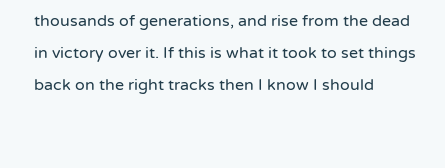thousands of generations, and rise from the dead in victory over it. If this is what it took to set things back on the right tracks then I know I should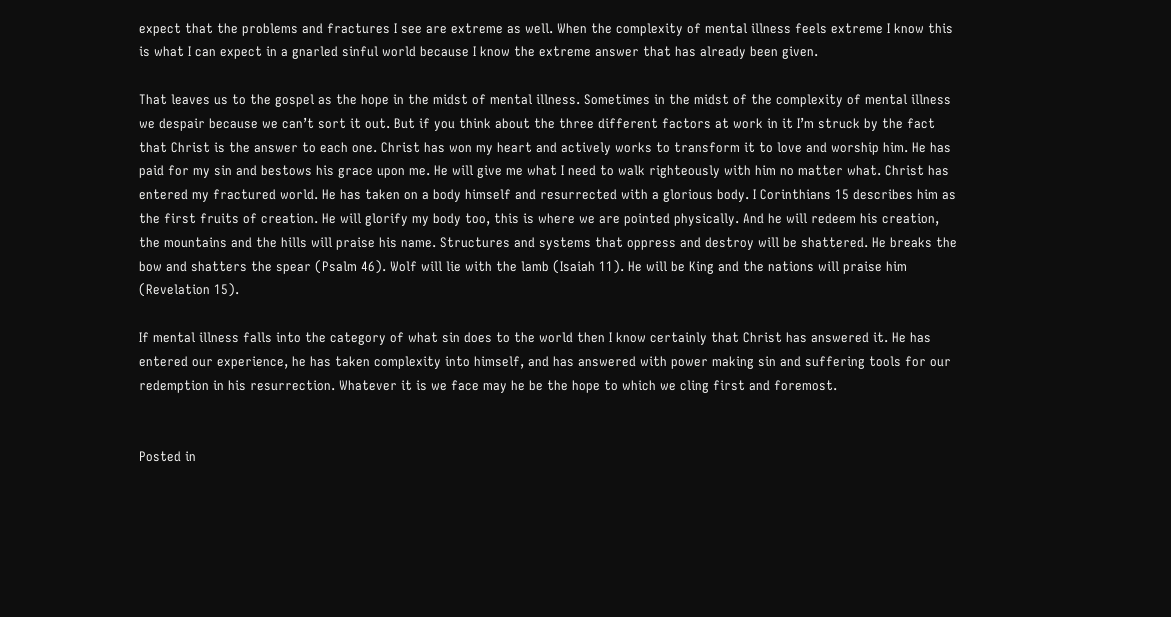expect that the problems and fractures I see are extreme as well. When the complexity of mental illness feels extreme I know this is what I can expect in a gnarled sinful world because I know the extreme answer that has already been given.

That leaves us to the gospel as the hope in the midst of mental illness. Sometimes in the midst of the complexity of mental illness we despair because we can’t sort it out. But if you think about the three different factors at work in it I’m struck by the fact that Christ is the answer to each one. Christ has won my heart and actively works to transform it to love and worship him. He has paid for my sin and bestows his grace upon me. He will give me what I need to walk righteously with him no matter what. Christ has entered my fractured world. He has taken on a body himself and resurrected with a glorious body. I Corinthians 15 describes him as the first fruits of creation. He will glorify my body too, this is where we are pointed physically. And he will redeem his creation, the mountains and the hills will praise his name. Structures and systems that oppress and destroy will be shattered. He breaks the bow and shatters the spear (Psalm 46). Wolf will lie with the lamb (Isaiah 11). He will be King and the nations will praise him (Revelation 15).

If mental illness falls into the category of what sin does to the world then I know certainly that Christ has answered it. He has entered our experience, he has taken complexity into himself, and has answered with power making sin and suffering tools for our redemption in his resurrection. Whatever it is we face may he be the hope to which we cling first and foremost.


Posted in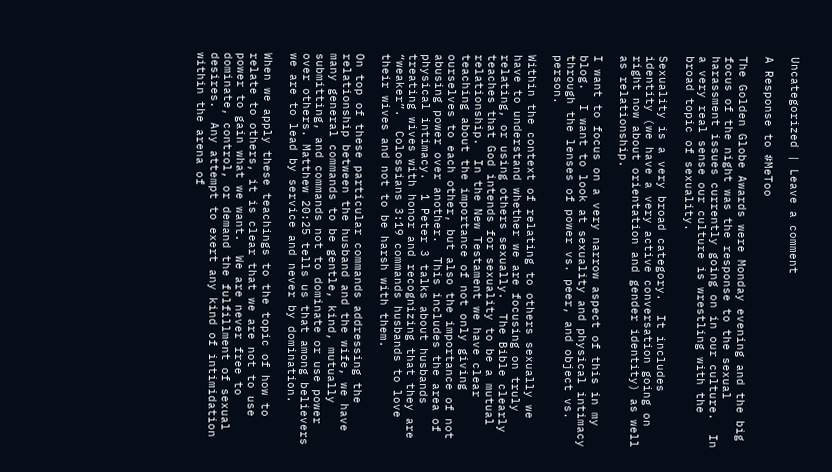Uncategorized | Leave a comment

A Response to #MeToo

The Golden Globe Awards were Monday evening and the big focus of the night was the response to the sexual harassment issues currently going on in our culture.  In a very real sense our culture is wrestling with the broad topic of sexuality.

Sexuality is a very broad category.  It includes identity (we have a very active conversation going on right now about orientation and gender identity) as well as relationship.

I want to focus on a very narrow aspect of this in my blog.  I want to look at sexuality and physical intimacy through the lenses of power vs. peer, and object vs. person.

Within the context of relating to others sexually we have to understand whether we are focusing on truly relating, or using others sexually.  The Bible clearly teaches that God intends for sexuality to be a mutual relationship.  In the New Testament we have clear teaching about the importance of not only giving ourselves to each other, but also the importance of not abusing power over another.  This includes the area of physical intimacy.  1 Peter 3 talks about husbands treating wives with honor and recognizing that they are “weaker”.  Colossians 3:19 commands husbands to love their wives and not to be harsh with them.

On top of these particular commands addressing the relationship between the husband and the wife, we have many general commands to be gentle, kind, mutually submitting, and commands not to dominate or use power over others. Matthew 20:25 tells us that among believers we are to lead by service and never by domination.

When we apply these teachings to the topic of how to relate to others, it is clear that we are not to use power to gain what we want.  We are never free to dominate, control, or demand the fulfillment of sexual desires.  Any attempt to exert any kind of intimidation within the arena of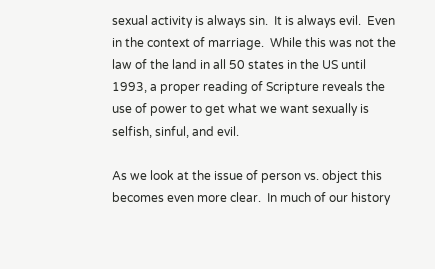sexual activity is always sin.  It is always evil.  Even in the context of marriage.  While this was not the law of the land in all 50 states in the US until 1993, a proper reading of Scripture reveals the use of power to get what we want sexually is selfish, sinful, and evil.

As we look at the issue of person vs. object this becomes even more clear.  In much of our history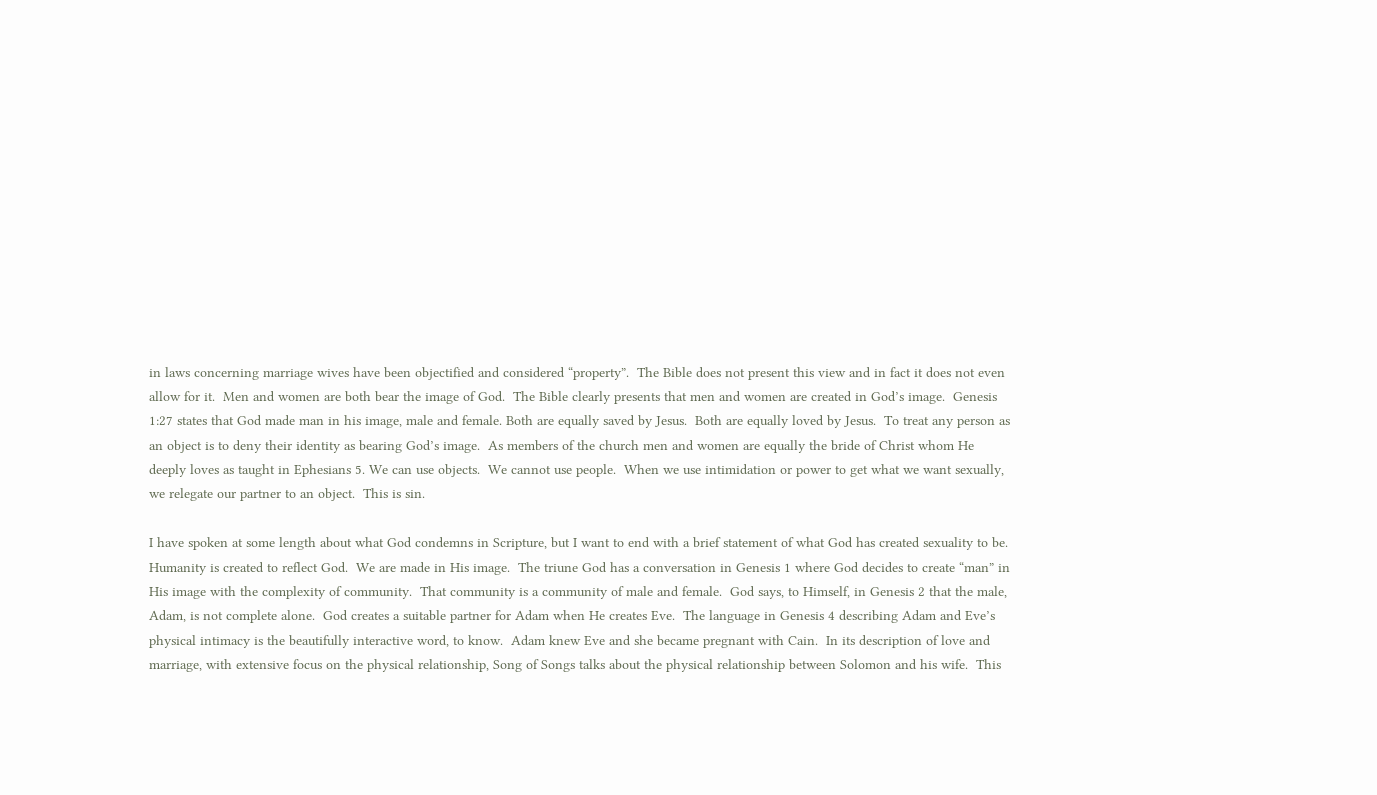in laws concerning marriage wives have been objectified and considered “property”.  The Bible does not present this view and in fact it does not even allow for it.  Men and women are both bear the image of God.  The Bible clearly presents that men and women are created in God’s image.  Genesis 1:27 states that God made man in his image, male and female. Both are equally saved by Jesus.  Both are equally loved by Jesus.  To treat any person as an object is to deny their identity as bearing God’s image.  As members of the church men and women are equally the bride of Christ whom He deeply loves as taught in Ephesians 5. We can use objects.  We cannot use people.  When we use intimidation or power to get what we want sexually, we relegate our partner to an object.  This is sin.

I have spoken at some length about what God condemns in Scripture, but I want to end with a brief statement of what God has created sexuality to be.  Humanity is created to reflect God.  We are made in His image.  The triune God has a conversation in Genesis 1 where God decides to create “man” in His image with the complexity of community.  That community is a community of male and female.  God says, to Himself, in Genesis 2 that the male, Adam, is not complete alone.  God creates a suitable partner for Adam when He creates Eve.  The language in Genesis 4 describing Adam and Eve’s physical intimacy is the beautifully interactive word, to know.  Adam knew Eve and she became pregnant with Cain.  In its description of love and marriage, with extensive focus on the physical relationship, Song of Songs talks about the physical relationship between Solomon and his wife.  This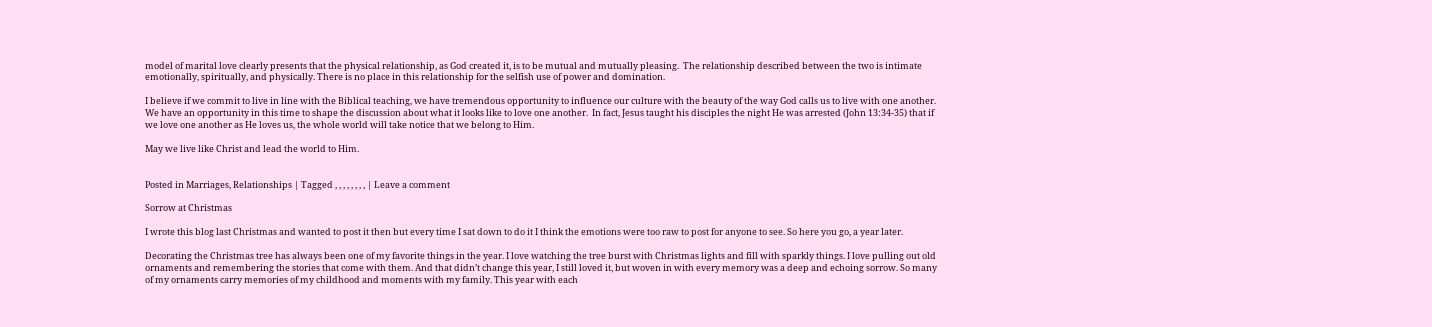model of marital love clearly presents that the physical relationship, as God created it, is to be mutual and mutually pleasing.  The relationship described between the two is intimate emotionally, spiritually, and physically. There is no place in this relationship for the selfish use of power and domination.

I believe if we commit to live in line with the Biblical teaching, we have tremendous opportunity to influence our culture with the beauty of the way God calls us to live with one another.  We have an opportunity in this time to shape the discussion about what it looks like to love one another.  In fact, Jesus taught his disciples the night He was arrested (John 13:34-35) that if we love one another as He loves us, the whole world will take notice that we belong to Him.

May we live like Christ and lead the world to Him.


Posted in Marriages, Relationships | Tagged , , , , , , , , | Leave a comment

Sorrow at Christmas

I wrote this blog last Christmas and wanted to post it then but every time I sat down to do it I think the emotions were too raw to post for anyone to see. So here you go, a year later.

Decorating the Christmas tree has always been one of my favorite things in the year. I love watching the tree burst with Christmas lights and fill with sparkly things. I love pulling out old ornaments and remembering the stories that come with them. And that didn’t change this year, I still loved it, but woven in with every memory was a deep and echoing sorrow. So many of my ornaments carry memories of my childhood and moments with my family. This year with each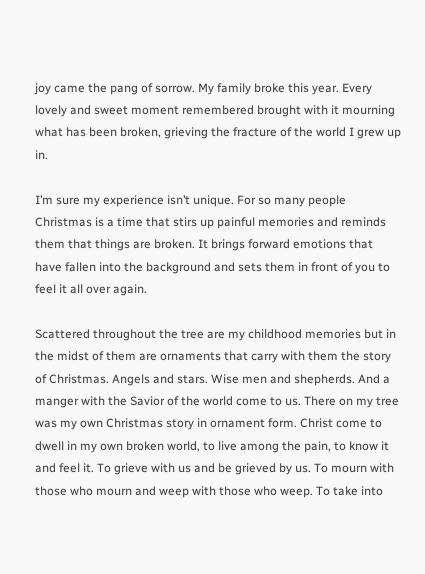joy came the pang of sorrow. My family broke this year. Every lovely and sweet moment remembered brought with it mourning what has been broken, grieving the fracture of the world I grew up in.

I’m sure my experience isn’t unique. For so many people Christmas is a time that stirs up painful memories and reminds them that things are broken. It brings forward emotions that have fallen into the background and sets them in front of you to feel it all over again.

Scattered throughout the tree are my childhood memories but in the midst of them are ornaments that carry with them the story of Christmas. Angels and stars. Wise men and shepherds. And a manger with the Savior of the world come to us. There on my tree was my own Christmas story in ornament form. Christ come to dwell in my own broken world, to live among the pain, to know it and feel it. To grieve with us and be grieved by us. To mourn with those who mourn and weep with those who weep. To take into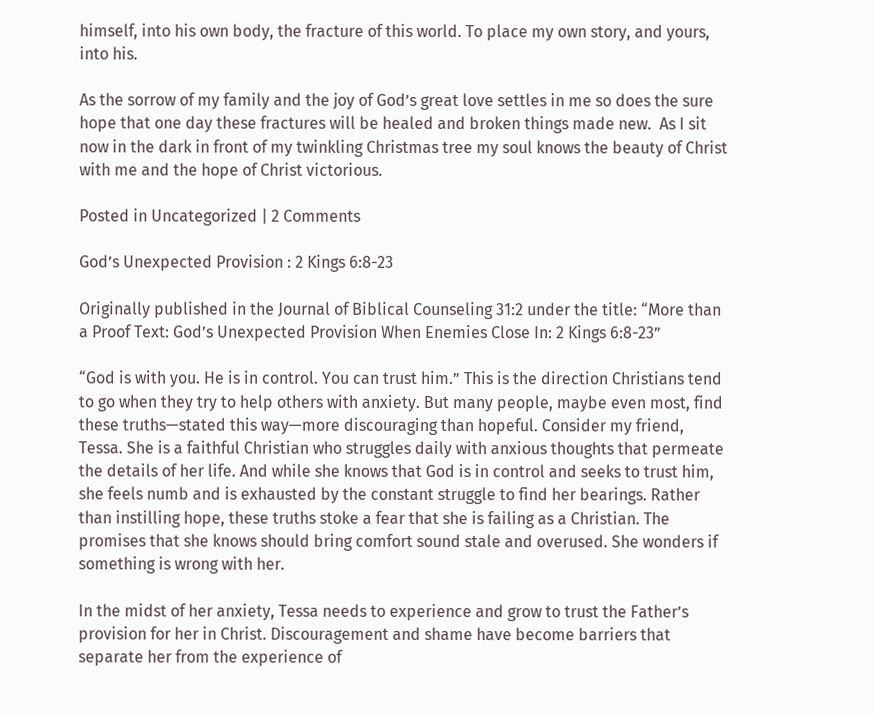himself, into his own body, the fracture of this world. To place my own story, and yours, into his.

As the sorrow of my family and the joy of God’s great love settles in me so does the sure hope that one day these fractures will be healed and broken things made new.  As I sit now in the dark in front of my twinkling Christmas tree my soul knows the beauty of Christ with me and the hope of Christ victorious.

Posted in Uncategorized | 2 Comments

God’s Unexpected Provision : 2 Kings 6:8-23

Originally published in the Journal of Biblical Counseling 31:2 under the title: “More than a Proof Text: God’s Unexpected Provision When Enemies Close In: 2 Kings 6:8-23”

“God is with you. He is in control. You can trust him.” This is the direction Christians tend to go when they try to help others with anxiety. But many people, maybe even most, find these truths—stated this way—more discouraging than hopeful. Consider my friend, Tessa. She is a faithful Christian who struggles daily with anxious thoughts that permeate the details of her life. And while she knows that God is in control and seeks to trust him, she feels numb and is exhausted by the constant struggle to find her bearings. Rather than instilling hope, these truths stoke a fear that she is failing as a Christian. The promises that she knows should bring comfort sound stale and overused. She wonders if something is wrong with her.

In the midst of her anxiety, Tessa needs to experience and grow to trust the Father’s provision for her in Christ. Discouragement and shame have become barriers that separate her from the experience of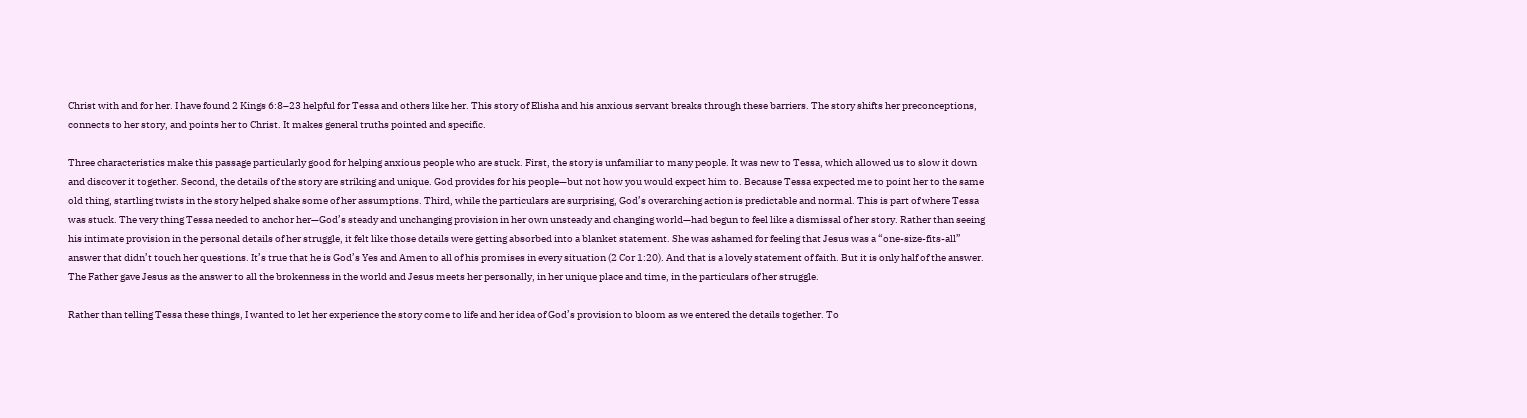Christ with and for her. I have found 2 Kings 6:8–23 helpful for Tessa and others like her. This story of Elisha and his anxious servant breaks through these barriers. The story shifts her preconceptions, connects to her story, and points her to Christ. It makes general truths pointed and specific.

Three characteristics make this passage particularly good for helping anxious people who are stuck. First, the story is unfamiliar to many people. It was new to Tessa, which allowed us to slow it down and discover it together. Second, the details of the story are striking and unique. God provides for his people—but not how you would expect him to. Because Tessa expected me to point her to the same old thing, startling twists in the story helped shake some of her assumptions. Third, while the particulars are surprising, God’s overarching action is predictable and normal. This is part of where Tessa was stuck. The very thing Tessa needed to anchor her—God’s steady and unchanging provision in her own unsteady and changing world—had begun to feel like a dismissal of her story. Rather than seeing his intimate provision in the personal details of her struggle, it felt like those details were getting absorbed into a blanket statement. She was ashamed for feeling that Jesus was a “one-size-fits-all” answer that didn’t touch her questions. It’s true that he is God’s Yes and Amen to all of his promises in every situation (2 Cor 1:20). And that is a lovely statement of faith. But it is only half of the answer. The Father gave Jesus as the answer to all the brokenness in the world and Jesus meets her personally, in her unique place and time, in the particulars of her struggle.

Rather than telling Tessa these things, I wanted to let her experience the story come to life and her idea of God’s provision to bloom as we entered the details together. To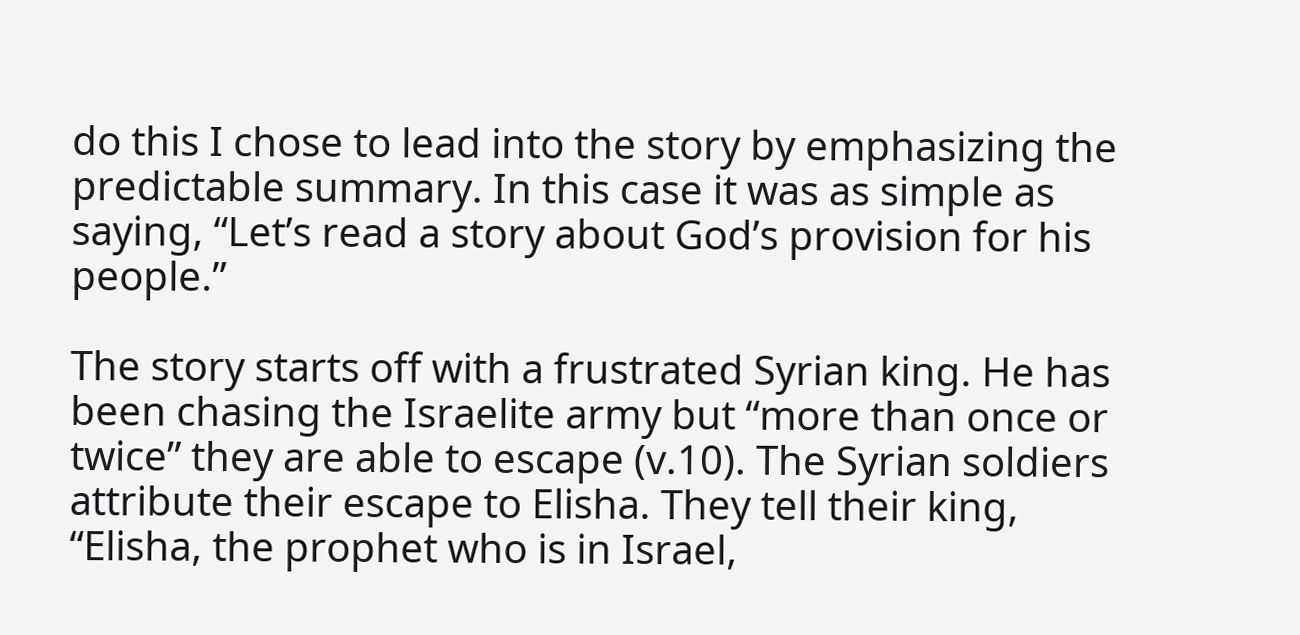do this I chose to lead into the story by emphasizing the predictable summary. In this case it was as simple as saying, “Let’s read a story about God’s provision for his people.”

The story starts off with a frustrated Syrian king. He has been chasing the Israelite army but “more than once or twice” they are able to escape (v.10). The Syrian soldiers attribute their escape to Elisha. They tell their king, “Elisha, the prophet who is in Israel,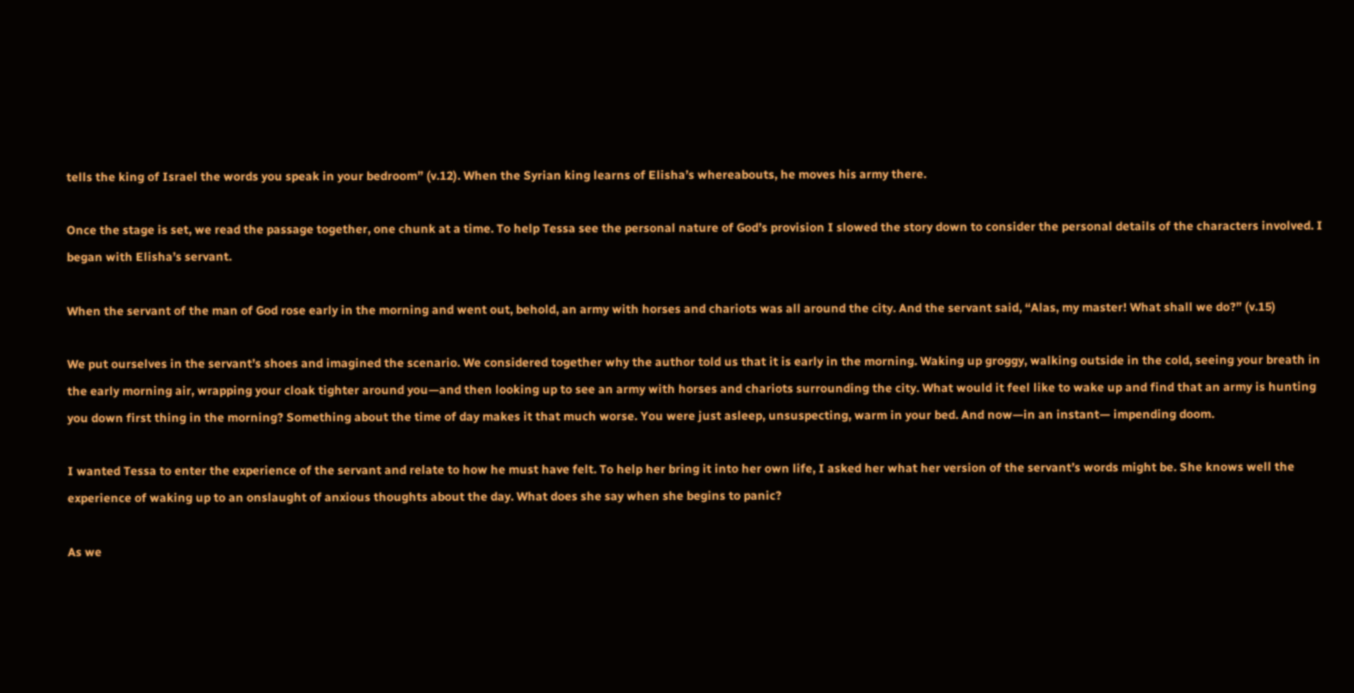tells the king of Israel the words you speak in your bedroom” (v.12). When the Syrian king learns of Elisha’s whereabouts, he moves his army there.

Once the stage is set, we read the passage together, one chunk at a time. To help Tessa see the personal nature of God’s provision I slowed the story down to consider the personal details of the characters involved. I began with Elisha’s servant.

When the servant of the man of God rose early in the morning and went out, behold, an army with horses and chariots was all around the city. And the servant said, “Alas, my master! What shall we do?” (v.15)

We put ourselves in the servant’s shoes and imagined the scenario. We considered together why the author told us that it is early in the morning. Waking up groggy, walking outside in the cold, seeing your breath in the early morning air, wrapping your cloak tighter around you—and then looking up to see an army with horses and chariots surrounding the city. What would it feel like to wake up and find that an army is hunting you down first thing in the morning? Something about the time of day makes it that much worse. You were just asleep, unsuspecting, warm in your bed. And now—in an instant— impending doom.

I wanted Tessa to enter the experience of the servant and relate to how he must have felt. To help her bring it into her own life, I asked her what her version of the servant’s words might be. She knows well the experience of waking up to an onslaught of anxious thoughts about the day. What does she say when she begins to panic?

As we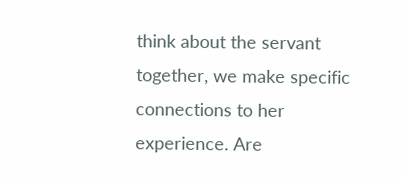think about the servant together, we make specific connections to her experience. Are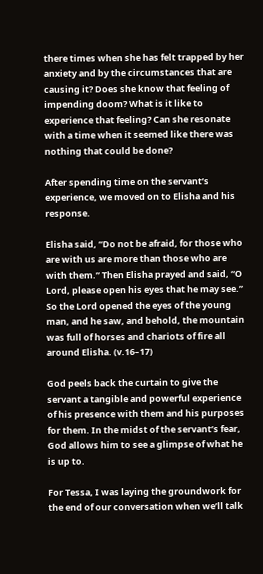there times when she has felt trapped by her anxiety and by the circumstances that are causing it? Does she know that feeling of impending doom? What is it like to experience that feeling? Can she resonate with a time when it seemed like there was nothing that could be done?

After spending time on the servant’s experience, we moved on to Elisha and his response.

Elisha said, “Do not be afraid, for those who are with us are more than those who are with them.” Then Elisha prayed and said, “O Lord, please open his eyes that he may see.” So the Lord opened the eyes of the young man, and he saw, and behold, the mountain was full of horses and chariots of fire all around Elisha. (v.16–17)

God peels back the curtain to give the servant a tangible and powerful experience of his presence with them and his purposes for them. In the midst of the servant’s fear, God allows him to see a glimpse of what he is up to.

For Tessa, I was laying the groundwork for the end of our conversation when we’ll talk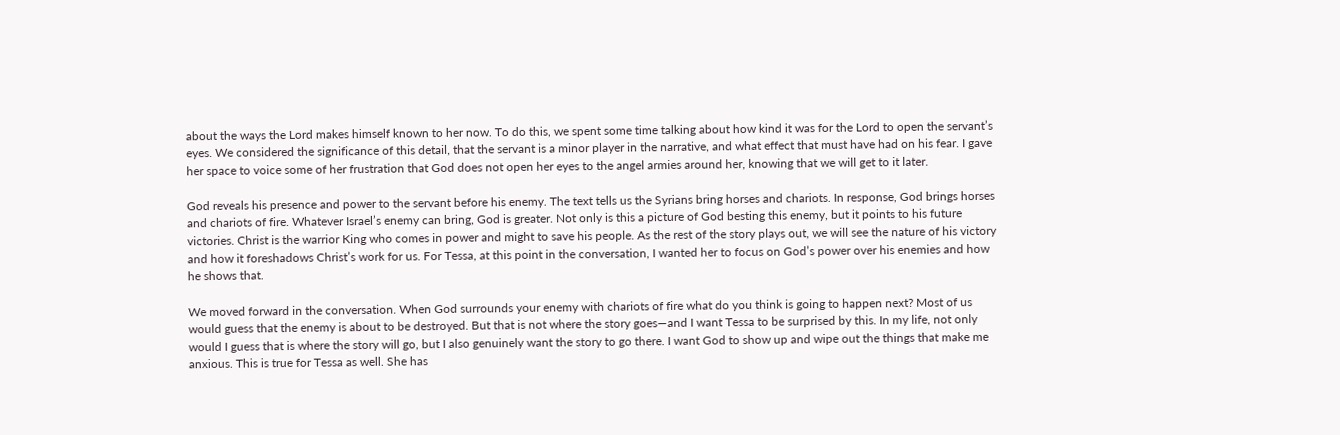about the ways the Lord makes himself known to her now. To do this, we spent some time talking about how kind it was for the Lord to open the servant’s eyes. We considered the significance of this detail, that the servant is a minor player in the narrative, and what effect that must have had on his fear. I gave her space to voice some of her frustration that God does not open her eyes to the angel armies around her, knowing that we will get to it later.

God reveals his presence and power to the servant before his enemy. The text tells us the Syrians bring horses and chariots. In response, God brings horses and chariots of fire. Whatever Israel’s enemy can bring, God is greater. Not only is this a picture of God besting this enemy, but it points to his future victories. Christ is the warrior King who comes in power and might to save his people. As the rest of the story plays out, we will see the nature of his victory and how it foreshadows Christ’s work for us. For Tessa, at this point in the conversation, I wanted her to focus on God’s power over his enemies and how he shows that.

We moved forward in the conversation. When God surrounds your enemy with chariots of fire what do you think is going to happen next? Most of us would guess that the enemy is about to be destroyed. But that is not where the story goes—and I want Tessa to be surprised by this. In my life, not only would I guess that is where the story will go, but I also genuinely want the story to go there. I want God to show up and wipe out the things that make me anxious. This is true for Tessa as well. She has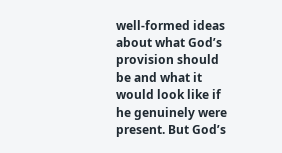well-formed ideas about what God’s provision should be and what it would look like if he genuinely were present. But God’s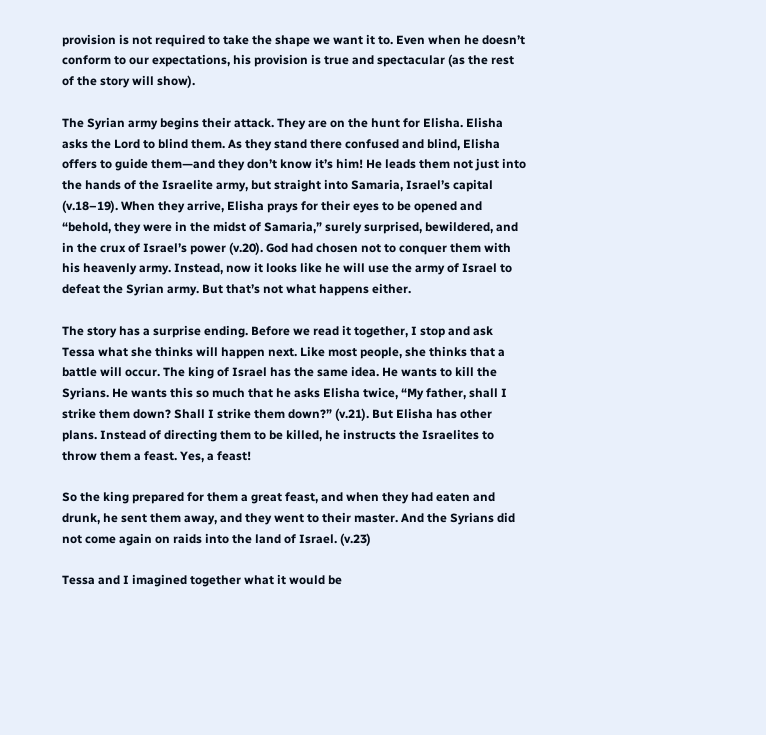provision is not required to take the shape we want it to. Even when he doesn’t conform to our expectations, his provision is true and spectacular (as the rest of the story will show).

The Syrian army begins their attack. They are on the hunt for Elisha. Elisha asks the Lord to blind them. As they stand there confused and blind, Elisha offers to guide them—and they don’t know it’s him! He leads them not just into the hands of the Israelite army, but straight into Samaria, Israel’s capital (v.18–19). When they arrive, Elisha prays for their eyes to be opened and “behold, they were in the midst of Samaria,” surely surprised, bewildered, and in the crux of Israel’s power (v.20). God had chosen not to conquer them with his heavenly army. Instead, now it looks like he will use the army of Israel to defeat the Syrian army. But that’s not what happens either.

The story has a surprise ending. Before we read it together, I stop and ask Tessa what she thinks will happen next. Like most people, she thinks that a battle will occur. The king of Israel has the same idea. He wants to kill the Syrians. He wants this so much that he asks Elisha twice, “My father, shall I strike them down? Shall I strike them down?” (v.21). But Elisha has other plans. Instead of directing them to be killed, he instructs the Israelites to throw them a feast. Yes, a feast!

So the king prepared for them a great feast, and when they had eaten and drunk, he sent them away, and they went to their master. And the Syrians did not come again on raids into the land of Israel. (v.23)

Tessa and I imagined together what it would be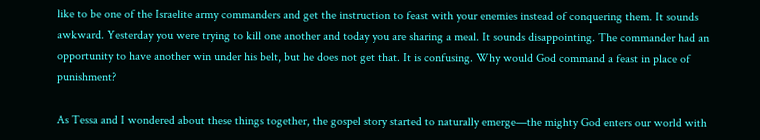like to be one of the Israelite army commanders and get the instruction to feast with your enemies instead of conquering them. It sounds awkward. Yesterday you were trying to kill one another and today you are sharing a meal. It sounds disappointing. The commander had an opportunity to have another win under his belt, but he does not get that. It is confusing. Why would God command a feast in place of punishment?

As Tessa and I wondered about these things together, the gospel story started to naturally emerge—the mighty God enters our world with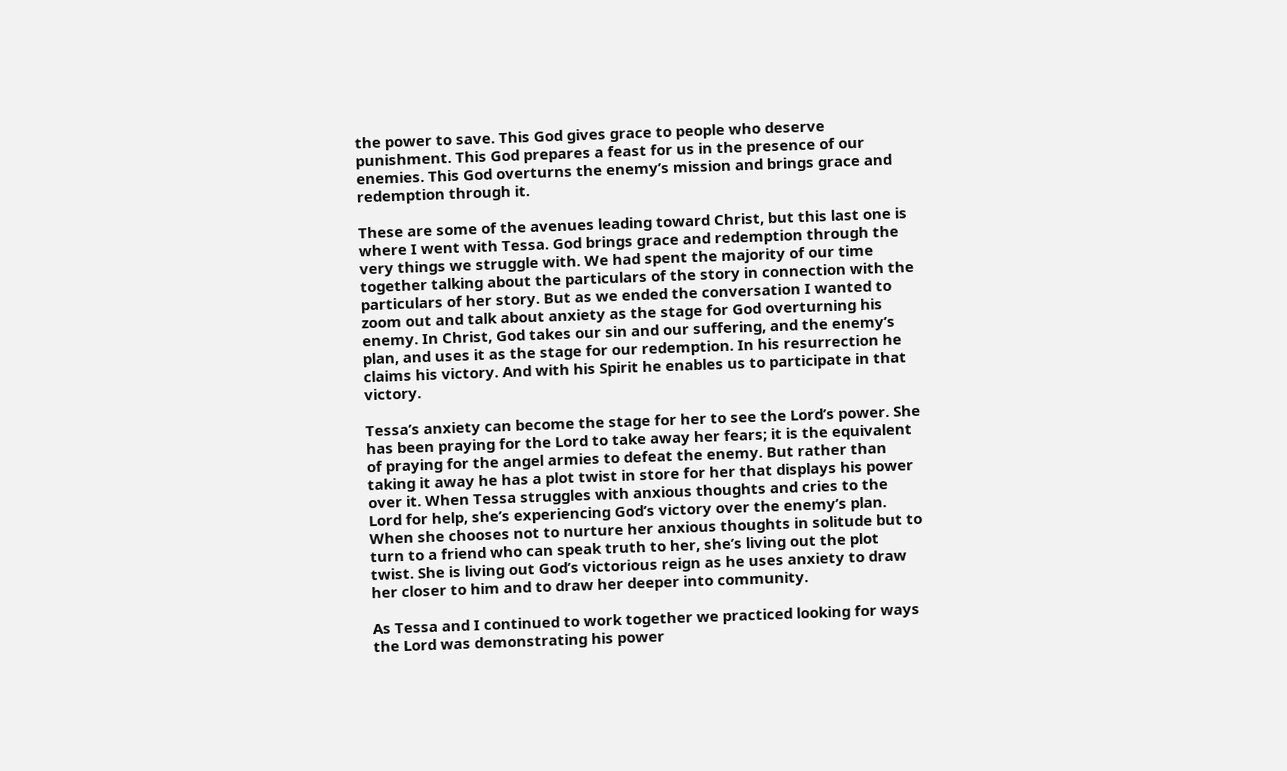the power to save. This God gives grace to people who deserve punishment. This God prepares a feast for us in the presence of our enemies. This God overturns the enemy’s mission and brings grace and redemption through it.

These are some of the avenues leading toward Christ, but this last one is where I went with Tessa. God brings grace and redemption through the very things we struggle with. We had spent the majority of our time together talking about the particulars of the story in connection with the particulars of her story. But as we ended the conversation I wanted to zoom out and talk about anxiety as the stage for God overturning his enemy. In Christ, God takes our sin and our suffering, and the enemy’s plan, and uses it as the stage for our redemption. In his resurrection he claims his victory. And with his Spirit he enables us to participate in that victory.

Tessa’s anxiety can become the stage for her to see the Lord’s power. She has been praying for the Lord to take away her fears; it is the equivalent of praying for the angel armies to defeat the enemy. But rather than taking it away he has a plot twist in store for her that displays his power over it. When Tessa struggles with anxious thoughts and cries to the Lord for help, she’s experiencing God’s victory over the enemy’s plan. When she chooses not to nurture her anxious thoughts in solitude but to turn to a friend who can speak truth to her, she’s living out the plot twist. She is living out God’s victorious reign as he uses anxiety to draw her closer to him and to draw her deeper into community.

As Tessa and I continued to work together we practiced looking for ways the Lord was demonstrating his power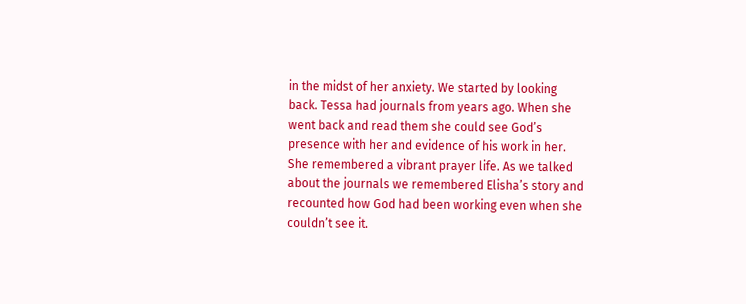in the midst of her anxiety. We started by looking back. Tessa had journals from years ago. When she went back and read them she could see God’s presence with her and evidence of his work in her. She remembered a vibrant prayer life. As we talked about the journals we remembered Elisha’s story and recounted how God had been working even when she couldn’t see it.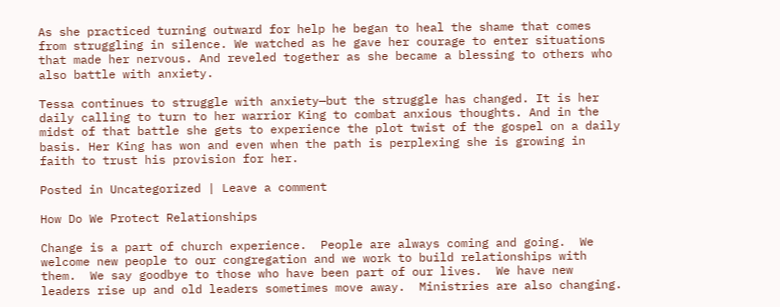As she practiced turning outward for help he began to heal the shame that comes from struggling in silence. We watched as he gave her courage to enter situations that made her nervous. And reveled together as she became a blessing to others who also battle with anxiety.

Tessa continues to struggle with anxiety—but the struggle has changed. It is her daily calling to turn to her warrior King to combat anxious thoughts. And in the midst of that battle she gets to experience the plot twist of the gospel on a daily basis. Her King has won and even when the path is perplexing she is growing in faith to trust his provision for her.

Posted in Uncategorized | Leave a comment

How Do We Protect Relationships

Change is a part of church experience.  People are always coming and going.  We welcome new people to our congregation and we work to build relationships with them.  We say goodbye to those who have been part of our lives.  We have new leaders rise up and old leaders sometimes move away.  Ministries are also changing.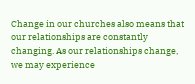Change in our churches also means that our relationships are constantly changing. As our relationships change, we may experience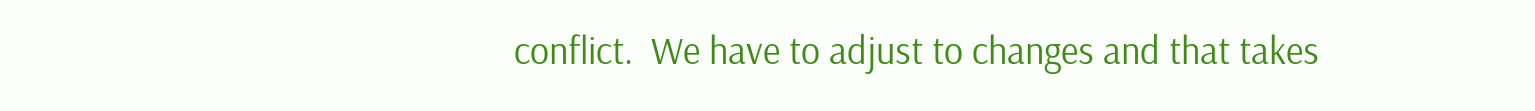conflict.  We have to adjust to changes and that takes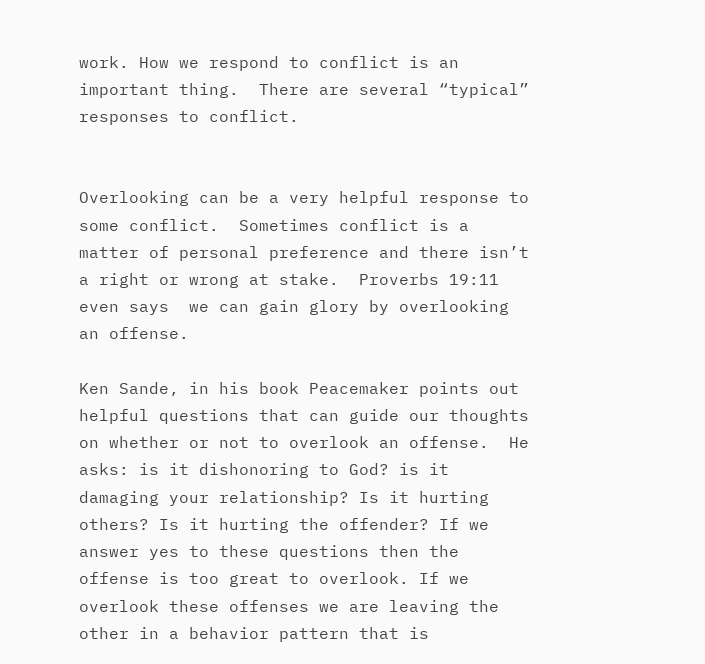work. How we respond to conflict is an important thing.  There are several “typical” responses to conflict.


Overlooking can be a very helpful response to some conflict.  Sometimes conflict is a matter of personal preference and there isn’t a right or wrong at stake.  Proverbs 19:11 even says  we can gain glory by overlooking an offense.

Ken Sande, in his book Peacemaker points out helpful questions that can guide our thoughts on whether or not to overlook an offense.  He asks: is it dishonoring to God? is it damaging your relationship? Is it hurting others? Is it hurting the offender? If we answer yes to these questions then the offense is too great to overlook. If we overlook these offenses we are leaving the other in a behavior pattern that is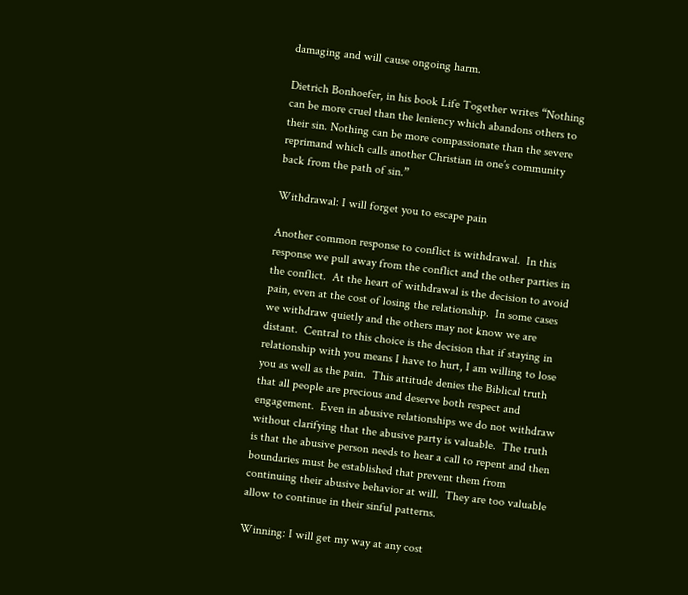damaging and will cause ongoing harm.

Dietrich Bonhoefer, in his book Life Together writes “Nothing can be more cruel than the leniency which abandons others to their sin. Nothing can be more compassionate than the severe reprimand which calls another Christian in one’s community back from the path of sin.”

Withdrawal: I will forget you to escape pain

Another common response to conflict is withdrawal.  In this response we pull away from the conflict and the other parties in the conflict.  At the heart of withdrawal is the decision to avoid pain, even at the cost of losing the relationship.  In some cases we withdraw quietly and the others may not know we are distant.  Central to this choice is the decision that if staying in relationship with you means I have to hurt, I am willing to lose you as well as the pain.  This attitude denies the Biblical truth that all people are precious and deserve both respect and engagement.  Even in abusive relationships we do not withdraw without clarifying that the abusive party is valuable.  The truth is that the abusive person needs to hear a call to repent and then boundaries must be established that prevent them from continuing their abusive behavior at will.  They are too valuable allow to continue in their sinful patterns.

Winning: I will get my way at any cost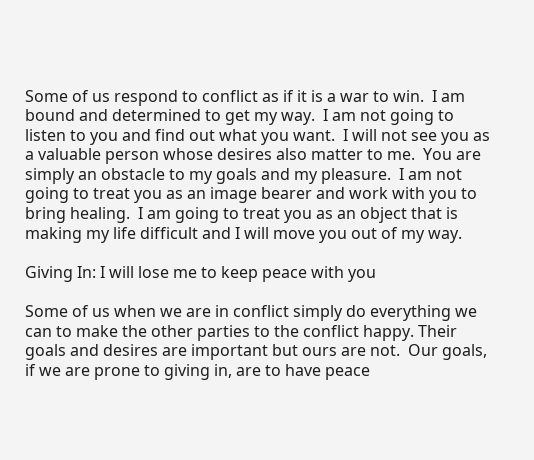Some of us respond to conflict as if it is a war to win.  I am bound and determined to get my way.  I am not going to listen to you and find out what you want.  I will not see you as a valuable person whose desires also matter to me.  You are simply an obstacle to my goals and my pleasure.  I am not going to treat you as an image bearer and work with you to bring healing.  I am going to treat you as an object that is making my life difficult and I will move you out of my way.

Giving In: I will lose me to keep peace with you

Some of us when we are in conflict simply do everything we can to make the other parties to the conflict happy. Their goals and desires are important but ours are not.  Our goals, if we are prone to giving in, are to have peace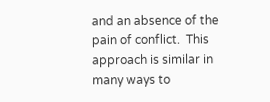and an absence of the pain of conflict.  This approach is similar in many ways to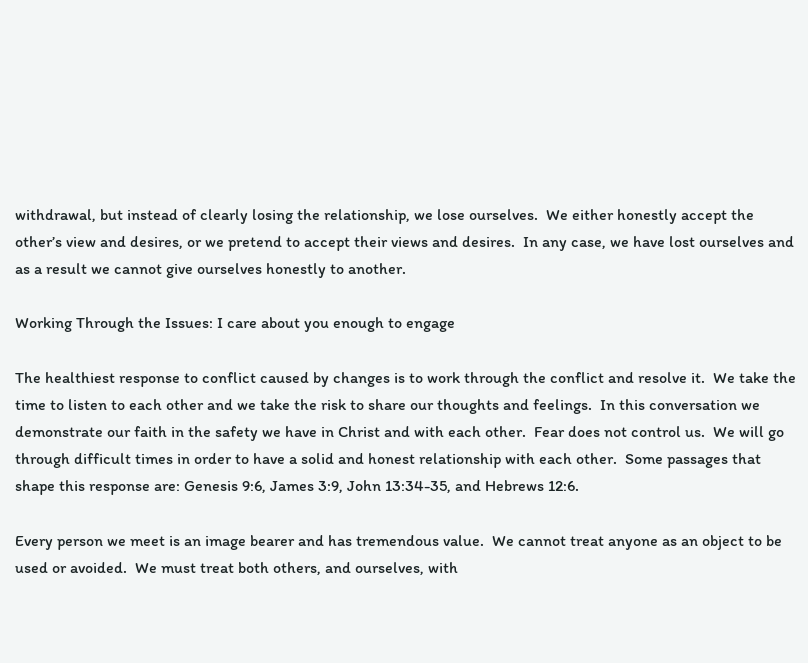withdrawal, but instead of clearly losing the relationship, we lose ourselves.  We either honestly accept the other’s view and desires, or we pretend to accept their views and desires.  In any case, we have lost ourselves and as a result we cannot give ourselves honestly to another.

Working Through the Issues: I care about you enough to engage

The healthiest response to conflict caused by changes is to work through the conflict and resolve it.  We take the time to listen to each other and we take the risk to share our thoughts and feelings.  In this conversation we demonstrate our faith in the safety we have in Christ and with each other.  Fear does not control us.  We will go through difficult times in order to have a solid and honest relationship with each other.  Some passages that shape this response are: Genesis 9:6, James 3:9, John 13:34-35, and Hebrews 12:6.

Every person we meet is an image bearer and has tremendous value.  We cannot treat anyone as an object to be used or avoided.  We must treat both others, and ourselves, with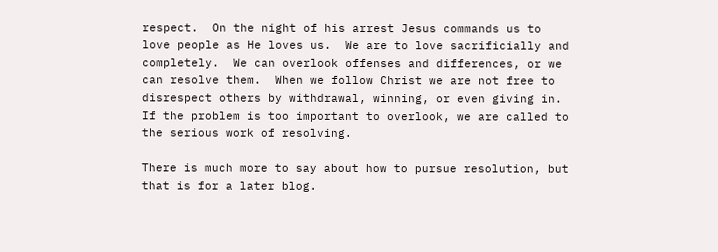respect.  On the night of his arrest Jesus commands us to love people as He loves us.  We are to love sacrificially and completely.  We can overlook offenses and differences, or we can resolve them.  When we follow Christ we are not free to disrespect others by withdrawal, winning, or even giving in.  If the problem is too important to overlook, we are called to the serious work of resolving.

There is much more to say about how to pursue resolution, but that is for a later blog.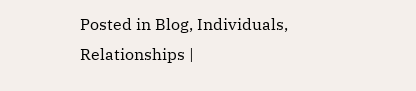Posted in Blog, Individuals, Relationships |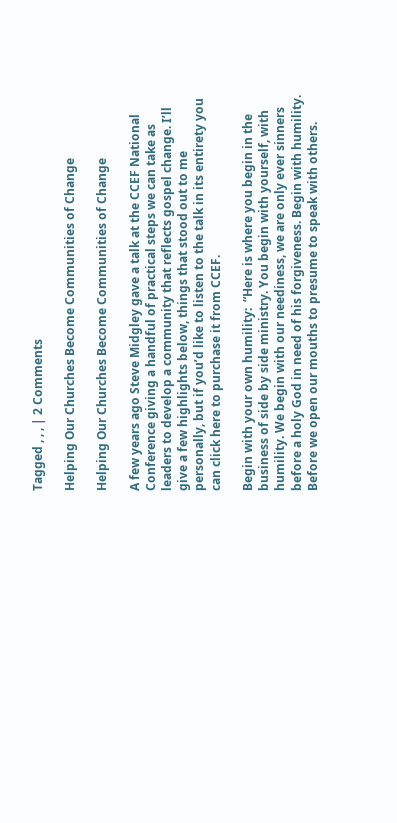Tagged , , , | 2 Comments

Helping Our Churches Become Communities of Change

Helping Our Churches Become Communities of Change

A few years ago Steve Midgley gave a talk at the CCEF National Conference giving a handful of practical steps we can take as leaders to develop a community that reflects gospel change. I’ll give a few highlights below, things that stood out to me personally, but if you’d like to listen to the talk in its entirety you can click here to purchase it from CCEF.

Begin with your own humility:  “Here is where you begin in the business of side by side ministry. You begin with yourself, with humility. We begin with our neediness, we are only ever sinners before a holy God in need of his forgiveness. Begin with humility. Before we open our mouths to presume to speak with others.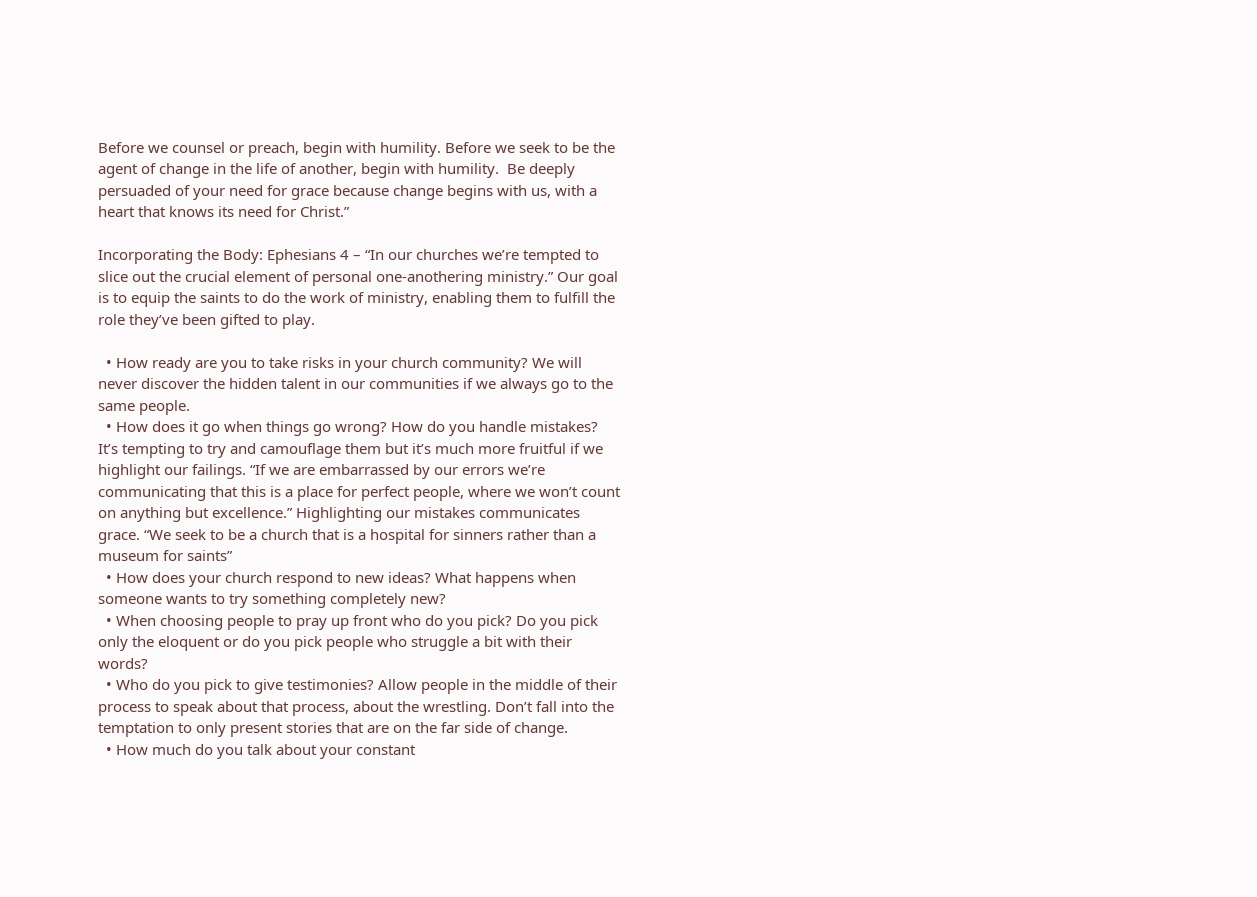Before we counsel or preach, begin with humility. Before we seek to be the agent of change in the life of another, begin with humility.  Be deeply persuaded of your need for grace because change begins with us, with a heart that knows its need for Christ.”

Incorporating the Body: Ephesians 4 – “In our churches we’re tempted to slice out the crucial element of personal one-anothering ministry.” Our goal is to equip the saints to do the work of ministry, enabling them to fulfill the role they’ve been gifted to play.

  • How ready are you to take risks in your church community? We will never discover the hidden talent in our communities if we always go to the same people.
  • How does it go when things go wrong? How do you handle mistakes? It’s tempting to try and camouflage them but it’s much more fruitful if we highlight our failings. “If we are embarrassed by our errors we’re communicating that this is a place for perfect people, where we won’t count on anything but excellence.” Highlighting our mistakes communicates grace. “We seek to be a church that is a hospital for sinners rather than a museum for saints”
  • How does your church respond to new ideas? What happens when someone wants to try something completely new?
  • When choosing people to pray up front who do you pick? Do you pick only the eloquent or do you pick people who struggle a bit with their words?
  • Who do you pick to give testimonies? Allow people in the middle of their process to speak about that process, about the wrestling. Don’t fall into the temptation to only present stories that are on the far side of change.
  • How much do you talk about your constant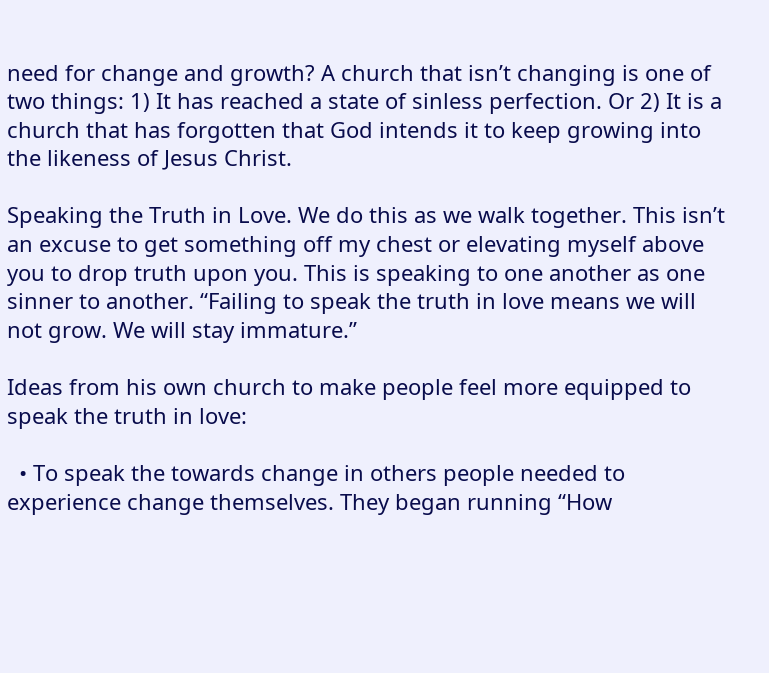need for change and growth? A church that isn’t changing is one of two things: 1) It has reached a state of sinless perfection. Or 2) It is a church that has forgotten that God intends it to keep growing into the likeness of Jesus Christ.

Speaking the Truth in Love. We do this as we walk together. This isn’t an excuse to get something off my chest or elevating myself above you to drop truth upon you. This is speaking to one another as one sinner to another. “Failing to speak the truth in love means we will not grow. We will stay immature.”

Ideas from his own church to make people feel more equipped to speak the truth in love:

  • To speak the towards change in others people needed to experience change themselves. They began running “How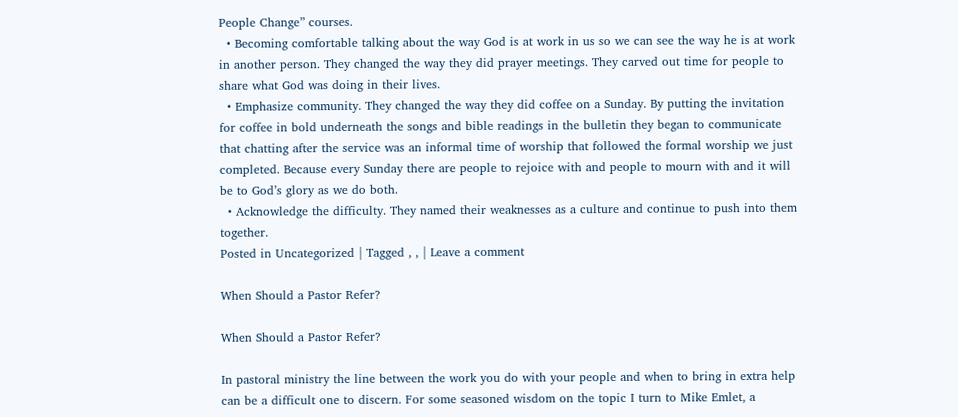People Change” courses.
  • Becoming comfortable talking about the way God is at work in us so we can see the way he is at work in another person. They changed the way they did prayer meetings. They carved out time for people to share what God was doing in their lives.
  • Emphasize community. They changed the way they did coffee on a Sunday. By putting the invitation for coffee in bold underneath the songs and bible readings in the bulletin they began to communicate that chatting after the service was an informal time of worship that followed the formal worship we just completed. Because every Sunday there are people to rejoice with and people to mourn with and it will be to God’s glory as we do both.
  • Acknowledge the difficulty. They named their weaknesses as a culture and continue to push into them together.
Posted in Uncategorized | Tagged , , | Leave a comment

When Should a Pastor Refer?

When Should a Pastor Refer?

In pastoral ministry the line between the work you do with your people and when to bring in extra help can be a difficult one to discern. For some seasoned wisdom on the topic I turn to Mike Emlet, a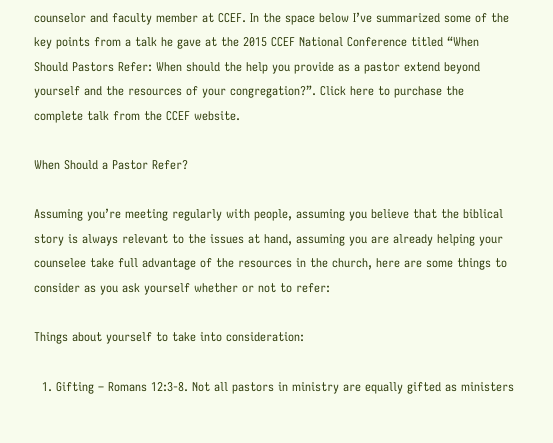counselor and faculty member at CCEF. In the space below I’ve summarized some of the key points from a talk he gave at the 2015 CCEF National Conference titled “When Should Pastors Refer: When should the help you provide as a pastor extend beyond yourself and the resources of your congregation?”. Click here to purchase the complete talk from the CCEF website.

When Should a Pastor Refer?

Assuming you’re meeting regularly with people, assuming you believe that the biblical story is always relevant to the issues at hand, assuming you are already helping your counselee take full advantage of the resources in the church, here are some things to consider as you ask yourself whether or not to refer:

Things about yourself to take into consideration:

  1. Gifting – Romans 12:3-8. Not all pastors in ministry are equally gifted as ministers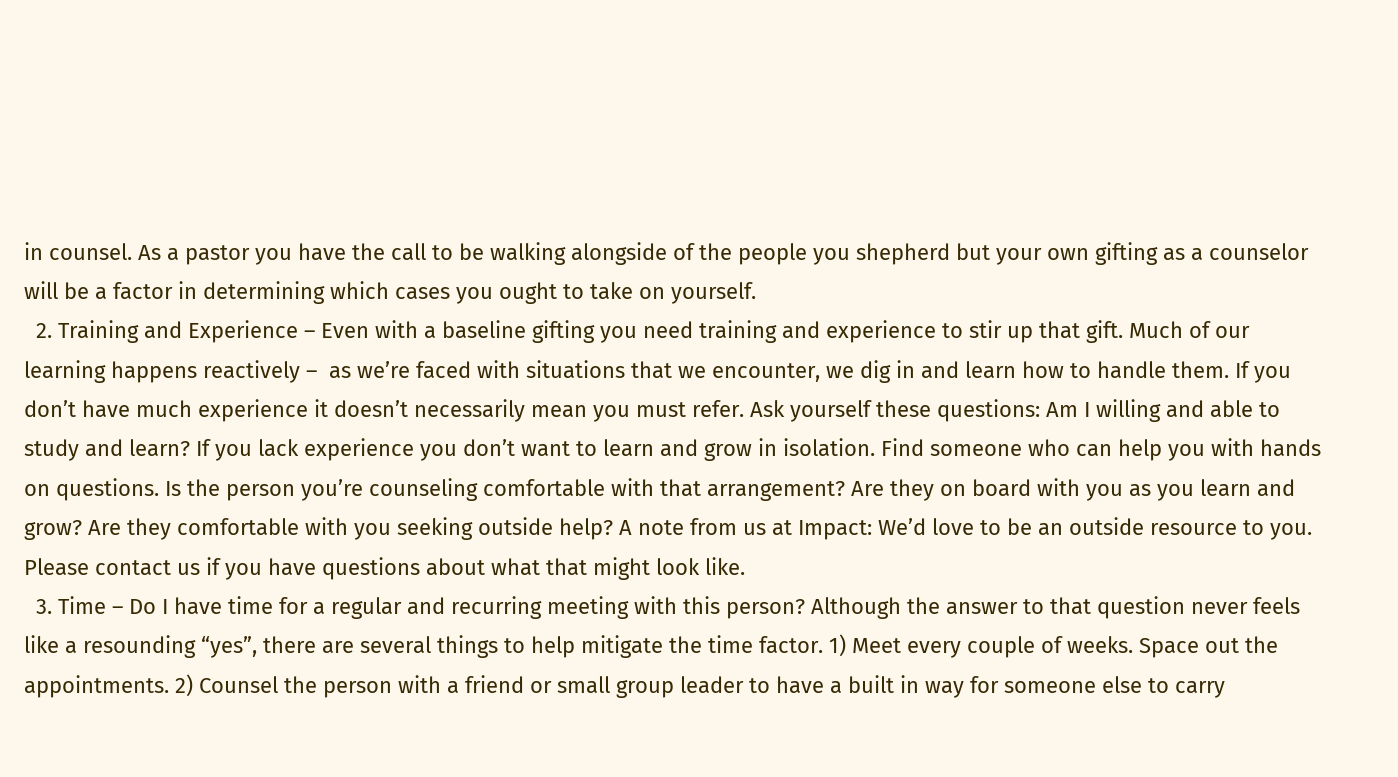in counsel. As a pastor you have the call to be walking alongside of the people you shepherd but your own gifting as a counselor will be a factor in determining which cases you ought to take on yourself.
  2. Training and Experience – Even with a baseline gifting you need training and experience to stir up that gift. Much of our learning happens reactively –  as we’re faced with situations that we encounter, we dig in and learn how to handle them. If you don’t have much experience it doesn’t necessarily mean you must refer. Ask yourself these questions: Am I willing and able to study and learn? If you lack experience you don’t want to learn and grow in isolation. Find someone who can help you with hands on questions. Is the person you’re counseling comfortable with that arrangement? Are they on board with you as you learn and grow? Are they comfortable with you seeking outside help? A note from us at Impact: We’d love to be an outside resource to you. Please contact us if you have questions about what that might look like.
  3. Time – Do I have time for a regular and recurring meeting with this person? Although the answer to that question never feels like a resounding “yes”, there are several things to help mitigate the time factor. 1) Meet every couple of weeks. Space out the appointments. 2) Counsel the person with a friend or small group leader to have a built in way for someone else to carry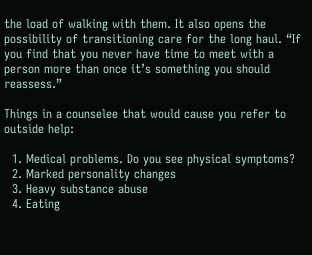the load of walking with them. It also opens the possibility of transitioning care for the long haul. “If you find that you never have time to meet with a person more than once it’s something you should reassess.”

Things in a counselee that would cause you refer to outside help:

  1. Medical problems. Do you see physical symptoms?
  2. Marked personality changes
  3. Heavy substance abuse
  4. Eating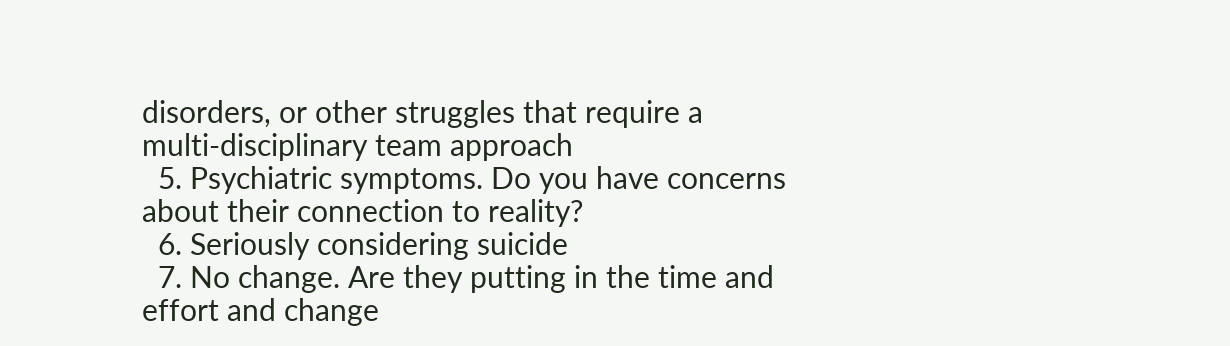disorders, or other struggles that require a multi-disciplinary team approach
  5. Psychiatric symptoms. Do you have concerns about their connection to reality?
  6. Seriously considering suicide
  7. No change. Are they putting in the time and effort and change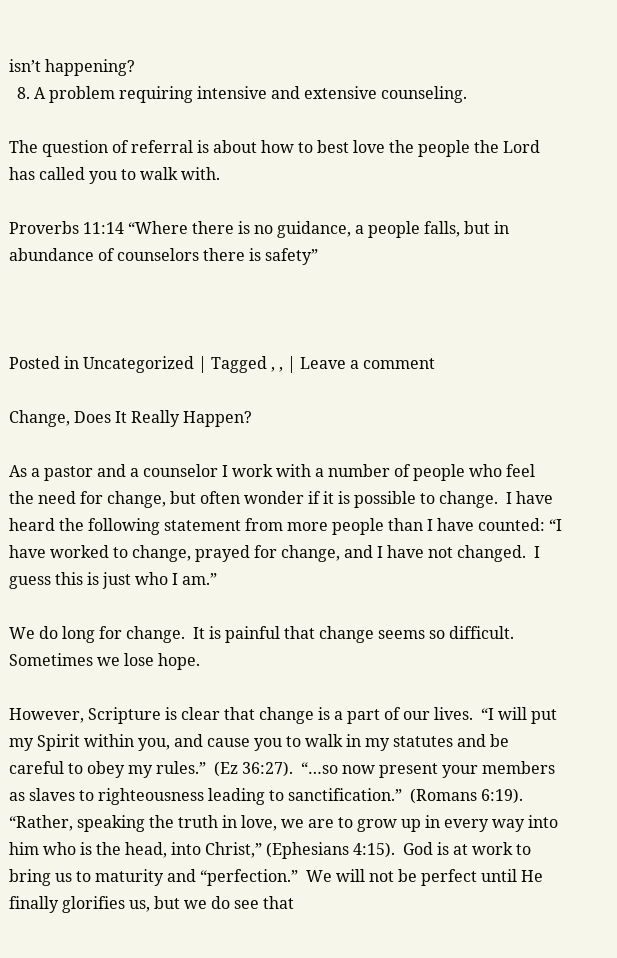isn’t happening?
  8. A problem requiring intensive and extensive counseling.

The question of referral is about how to best love the people the Lord has called you to walk with.

Proverbs 11:14 “Where there is no guidance, a people falls, but in abundance of counselors there is safety”



Posted in Uncategorized | Tagged , , | Leave a comment

Change, Does It Really Happen?

As a pastor and a counselor I work with a number of people who feel the need for change, but often wonder if it is possible to change.  I have heard the following statement from more people than I have counted: “I have worked to change, prayed for change, and I have not changed.  I guess this is just who I am.”

We do long for change.  It is painful that change seems so difficult.  Sometimes we lose hope.

However, Scripture is clear that change is a part of our lives.  “I will put my Spirit within you, and cause you to walk in my statutes and be careful to obey my rules.”  (Ez 36:27).  “…so now present your members as slaves to righteousness leading to sanctification.”  (Romans 6:19).  “Rather, speaking the truth in love, we are to grow up in every way into him who is the head, into Christ,” (Ephesians 4:15).  God is at work to bring us to maturity and “perfection.”  We will not be perfect until He finally glorifies us, but we do see that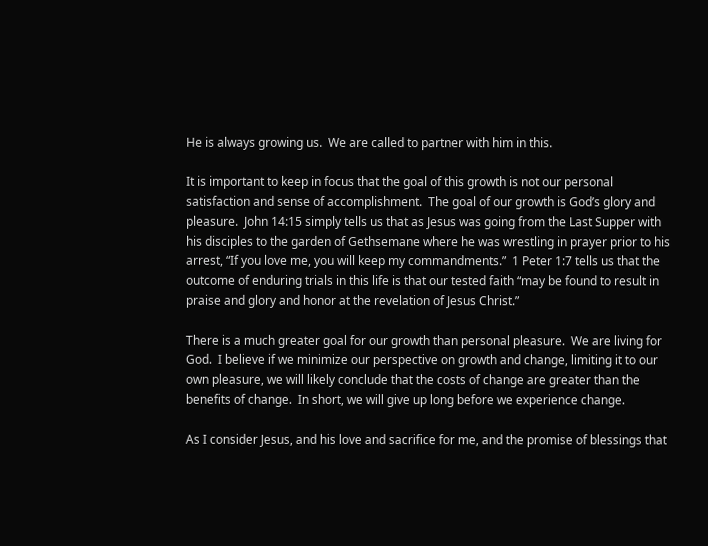He is always growing us.  We are called to partner with him in this.

It is important to keep in focus that the goal of this growth is not our personal satisfaction and sense of accomplishment.  The goal of our growth is God’s glory and pleasure.  John 14:15 simply tells us that as Jesus was going from the Last Supper with his disciples to the garden of Gethsemane where he was wrestling in prayer prior to his arrest, “If you love me, you will keep my commandments.”  1 Peter 1:7 tells us that the outcome of enduring trials in this life is that our tested faith “may be found to result in praise and glory and honor at the revelation of Jesus Christ.”

There is a much greater goal for our growth than personal pleasure.  We are living for God.  I believe if we minimize our perspective on growth and change, limiting it to our own pleasure, we will likely conclude that the costs of change are greater than the benefits of change.  In short, we will give up long before we experience change.

As I consider Jesus, and his love and sacrifice for me, and the promise of blessings that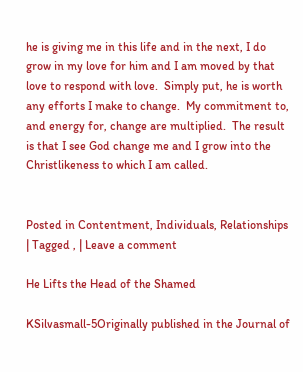he is giving me in this life and in the next, I do grow in my love for him and I am moved by that love to respond with love.  Simply put, he is worth any efforts I make to change.  My commitment to, and energy for, change are multiplied.  The result is that I see God change me and I grow into the Christlikeness to which I am called.


Posted in Contentment, Individuals, Relationships | Tagged , | Leave a comment

He Lifts the Head of the Shamed

KSilvasmall-5Originally published in the Journal of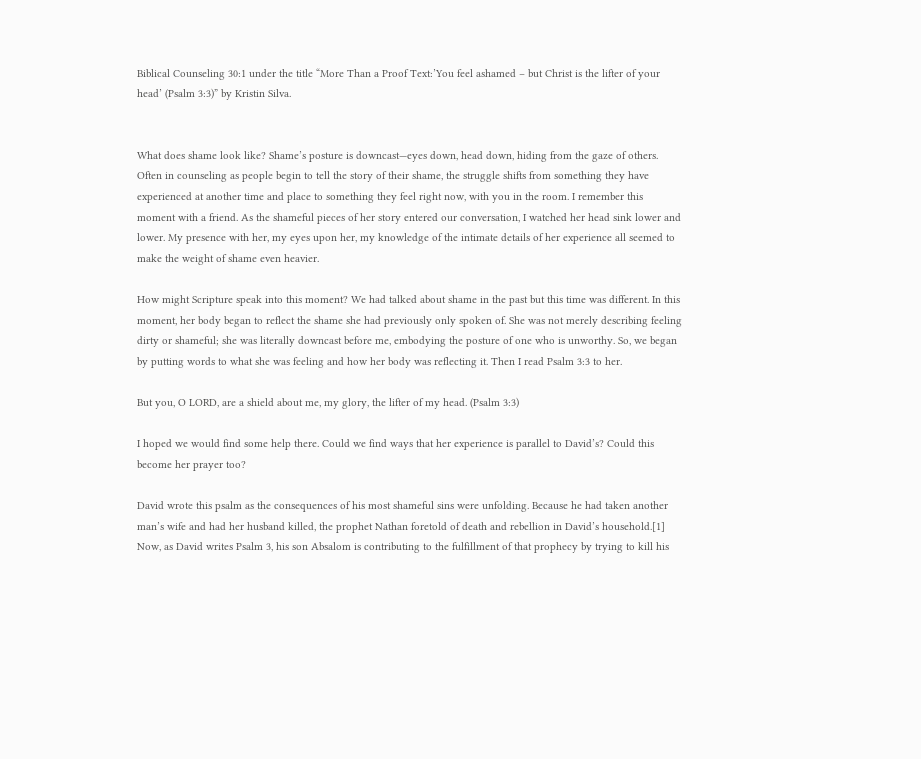Biblical Counseling 30:1 under the title “More Than a Proof Text:’You feel ashamed – but Christ is the lifter of your head’ (Psalm 3:3)” by Kristin Silva.


What does shame look like? Shame’s posture is downcast—eyes down, head down, hiding from the gaze of others. Often in counseling as people begin to tell the story of their shame, the struggle shifts from something they have experienced at another time and place to something they feel right now, with you in the room. I remember this moment with a friend. As the shameful pieces of her story entered our conversation, I watched her head sink lower and lower. My presence with her, my eyes upon her, my knowledge of the intimate details of her experience all seemed to make the weight of shame even heavier.

How might Scripture speak into this moment? We had talked about shame in the past but this time was different. In this moment, her body began to reflect the shame she had previously only spoken of. She was not merely describing feeling dirty or shameful; she was literally downcast before me, embodying the posture of one who is unworthy. So, we began by putting words to what she was feeling and how her body was reflecting it. Then I read Psalm 3:3 to her.

But you, O LORD, are a shield about me, my glory, the lifter of my head. (Psalm 3:3)

I hoped we would find some help there. Could we find ways that her experience is parallel to David’s? Could this become her prayer too?

David wrote this psalm as the consequences of his most shameful sins were unfolding. Because he had taken another man’s wife and had her husband killed, the prophet Nathan foretold of death and rebellion in David’s household.[1] Now, as David writes Psalm 3, his son Absalom is contributing to the fulfillment of that prophecy by trying to kill his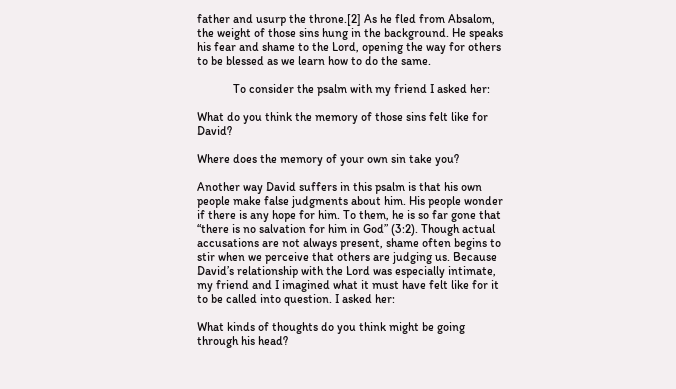father and usurp the throne.[2] As he fled from Absalom, the weight of those sins hung in the background. He speaks his fear and shame to the Lord, opening the way for others to be blessed as we learn how to do the same.

            To consider the psalm with my friend I asked her:

What do you think the memory of those sins felt like for David?

Where does the memory of your own sin take you?

Another way David suffers in this psalm is that his own people make false judgments about him. His people wonder if there is any hope for him. To them, he is so far gone that “there is no salvation for him in God” (3:2). Though actual accusations are not always present, shame often begins to stir when we perceive that others are judging us. Because David’s relationship with the Lord was especially intimate, my friend and I imagined what it must have felt like for it to be called into question. I asked her:

What kinds of thoughts do you think might be going through his head?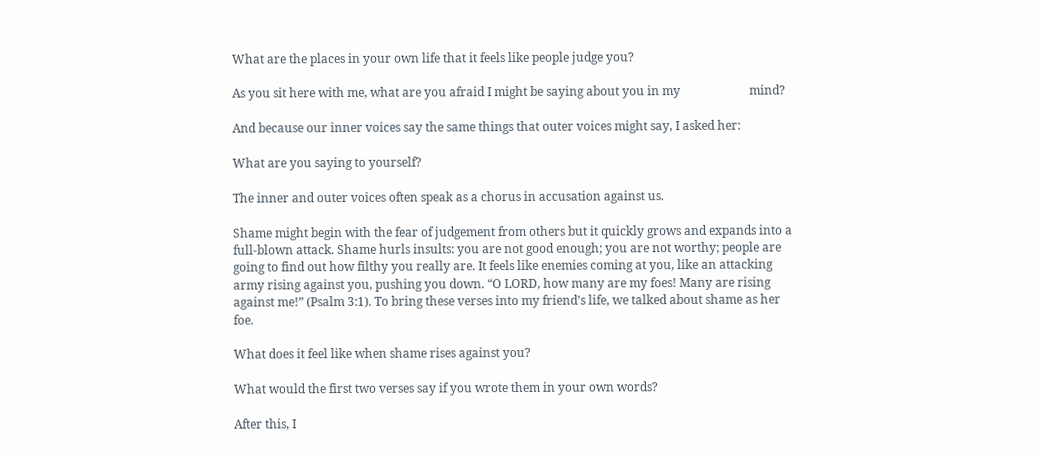What are the places in your own life that it feels like people judge you?

As you sit here with me, what are you afraid I might be saying about you in my                       mind?

And because our inner voices say the same things that outer voices might say, I asked her:

What are you saying to yourself?

The inner and outer voices often speak as a chorus in accusation against us.

Shame might begin with the fear of judgement from others but it quickly grows and expands into a full-blown attack. Shame hurls insults: you are not good enough; you are not worthy; people are going to find out how filthy you really are. It feels like enemies coming at you, like an attacking army rising against you, pushing you down. “O LORD, how many are my foes! Many are rising against me!” (Psalm 3:1). To bring these verses into my friend’s life, we talked about shame as her foe.

What does it feel like when shame rises against you?

What would the first two verses say if you wrote them in your own words?

After this, I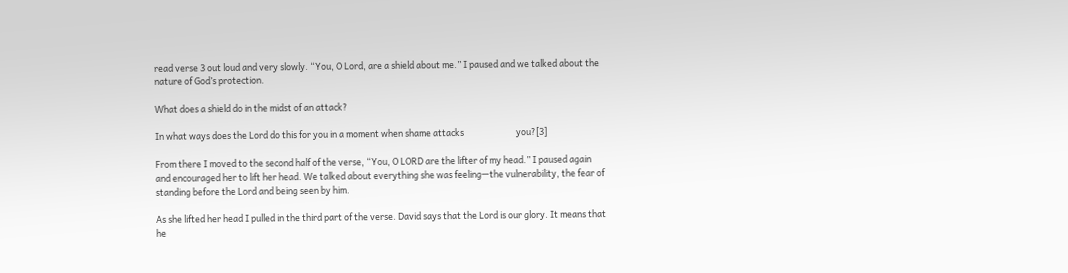read verse 3 out loud and very slowly. “You, O Lord, are a shield about me.” I paused and we talked about the nature of God’s protection.

What does a shield do in the midst of an attack?

In what ways does the Lord do this for you in a moment when shame attacks                          you?[3]

From there I moved to the second half of the verse, “You, O LORD are the lifter of my head.” I paused again and encouraged her to lift her head. We talked about everything she was feeling—the vulnerability, the fear of standing before the Lord and being seen by him.

As she lifted her head I pulled in the third part of the verse. David says that the Lord is our glory. It means that he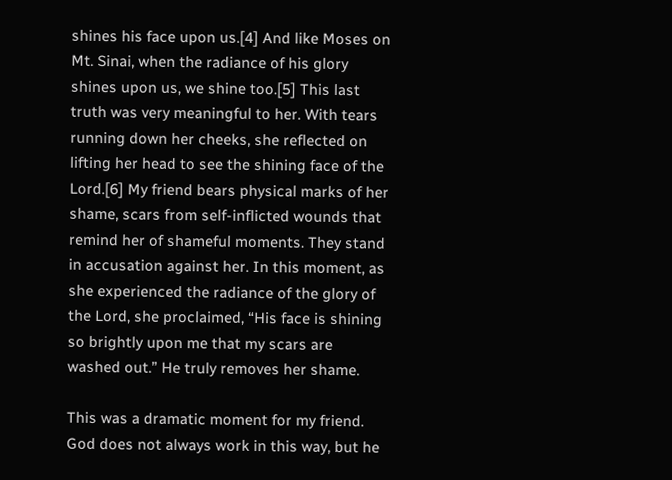shines his face upon us.[4] And like Moses on Mt. Sinai, when the radiance of his glory shines upon us, we shine too.[5] This last truth was very meaningful to her. With tears running down her cheeks, she reflected on lifting her head to see the shining face of the Lord.[6] My friend bears physical marks of her shame, scars from self-inflicted wounds that remind her of shameful moments. They stand in accusation against her. In this moment, as she experienced the radiance of the glory of the Lord, she proclaimed, “His face is shining so brightly upon me that my scars are washed out.” He truly removes her shame.

This was a dramatic moment for my friend. God does not always work in this way, but he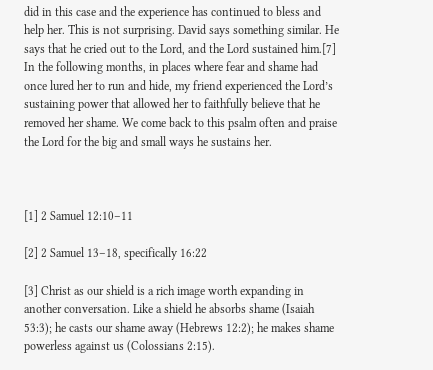did in this case and the experience has continued to bless and help her. This is not surprising. David says something similar. He says that he cried out to the Lord, and the Lord sustained him.[7] In the following months, in places where fear and shame had once lured her to run and hide, my friend experienced the Lord’s sustaining power that allowed her to faithfully believe that he removed her shame. We come back to this psalm often and praise the Lord for the big and small ways he sustains her.



[1] 2 Samuel 12:10–11

[2] 2 Samuel 13–18, specifically 16:22

[3] Christ as our shield is a rich image worth expanding in another conversation. Like a shield he absorbs shame (Isaiah 53:3); he casts our shame away (Hebrews 12:2); he makes shame powerless against us (Colossians 2:15).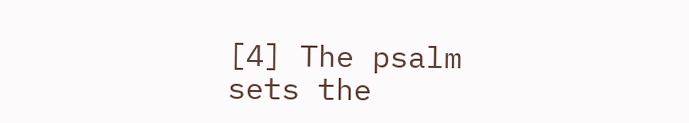[4] The psalm sets the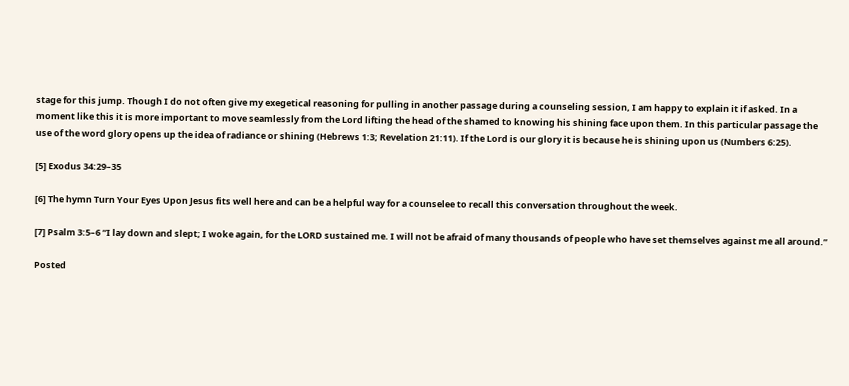stage for this jump. Though I do not often give my exegetical reasoning for pulling in another passage during a counseling session, I am happy to explain it if asked. In a moment like this it is more important to move seamlessly from the Lord lifting the head of the shamed to knowing his shining face upon them. In this particular passage the use of the word glory opens up the idea of radiance or shining (Hebrews 1:3; Revelation 21:11). If the Lord is our glory it is because he is shining upon us (Numbers 6:25).

[5] Exodus 34:29–35

[6] The hymn Turn Your Eyes Upon Jesus fits well here and can be a helpful way for a counselee to recall this conversation throughout the week.

[7] Psalm 3:5–6 “I lay down and slept; I woke again, for the LORD sustained me. I will not be afraid of many thousands of people who have set themselves against me all around.”

Posted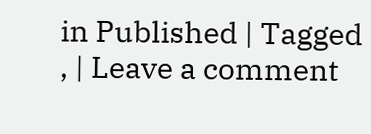in Published | Tagged , | Leave a comment